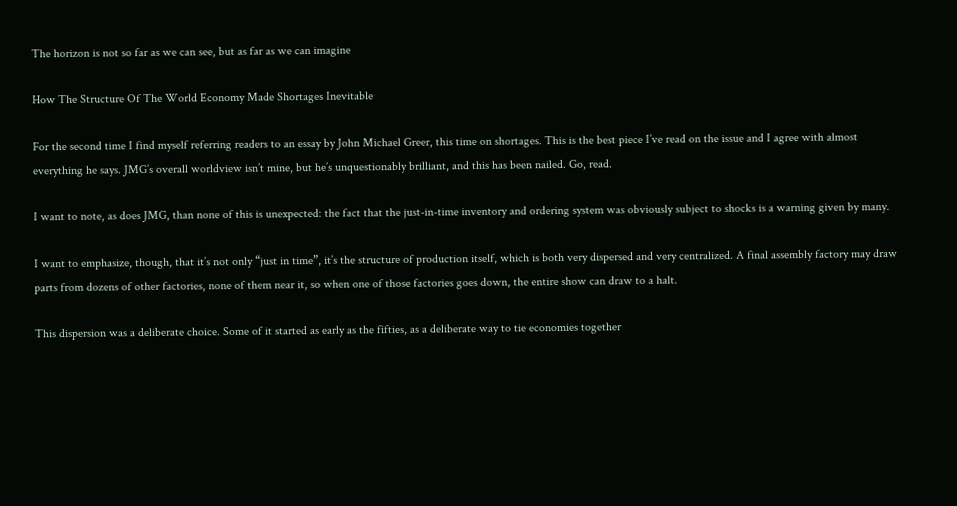The horizon is not so far as we can see, but as far as we can imagine

How The Structure Of The World Economy Made Shortages Inevitable

For the second time I find myself referring readers to an essay by John Michael Greer, this time on shortages. This is the best piece I’ve read on the issue and I agree with almost everything he says. JMG’s overall worldview isn’t mine, but he’s unquestionably brilliant, and this has been nailed. Go, read.

I want to note, as does JMG, than none of this is unexpected: the fact that the just-in-time inventory and ordering system was obviously subject to shocks is a warning given by many.

I want to emphasize, though, that it’s not only “just in time”, it’s the structure of production itself, which is both very dispersed and very centralized. A final assembly factory may draw parts from dozens of other factories, none of them near it, so when one of those factories goes down, the entire show can draw to a halt.

This dispersion was a deliberate choice. Some of it started as early as the fifties, as a deliberate way to tie economies together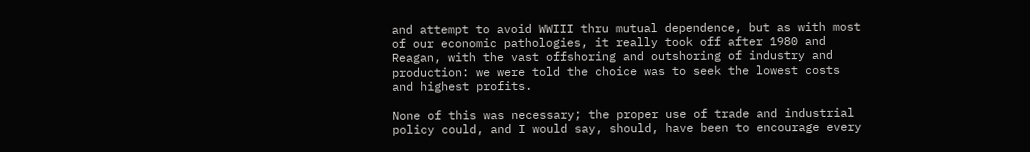and attempt to avoid WWIII thru mutual dependence, but as with most of our economic pathologies, it really took off after 1980 and Reagan, with the vast offshoring and outshoring of industry and production: we were told the choice was to seek the lowest costs and highest profits.

None of this was necessary; the proper use of trade and industrial policy could, and I would say, should, have been to encourage every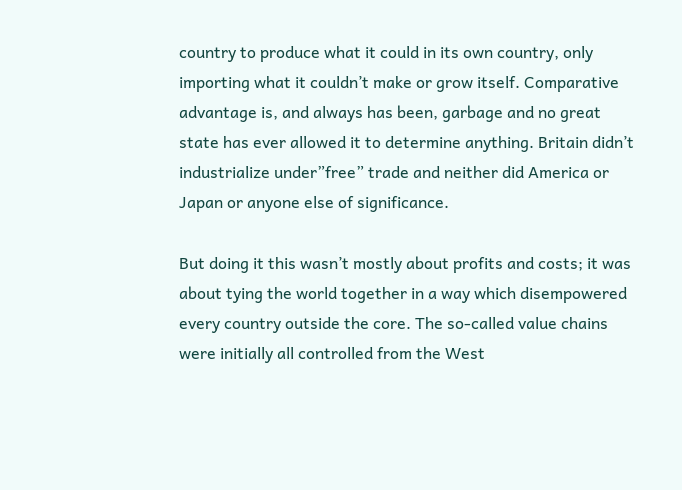country to produce what it could in its own country, only importing what it couldn’t make or grow itself. Comparative advantage is, and always has been, garbage and no great state has ever allowed it to determine anything. Britain didn’t industrialize under”free” trade and neither did America or Japan or anyone else of significance.

But doing it this wasn’t mostly about profits and costs; it was about tying the world together in a way which disempowered every country outside the core. The so-called value chains were initially all controlled from the West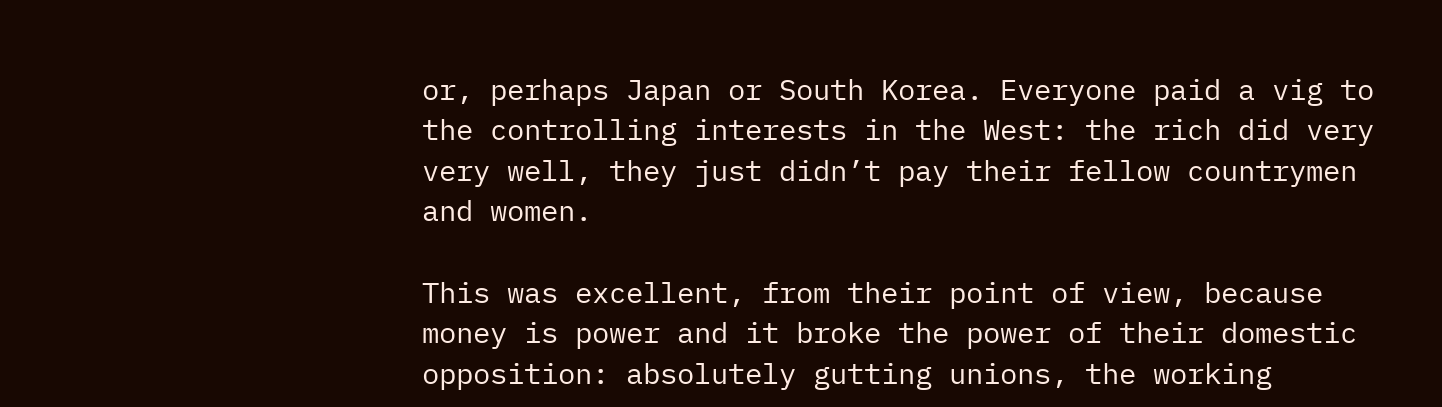or, perhaps Japan or South Korea. Everyone paid a vig to the controlling interests in the West: the rich did very very well, they just didn’t pay their fellow countrymen and women.

This was excellent, from their point of view, because money is power and it broke the power of their domestic opposition: absolutely gutting unions, the working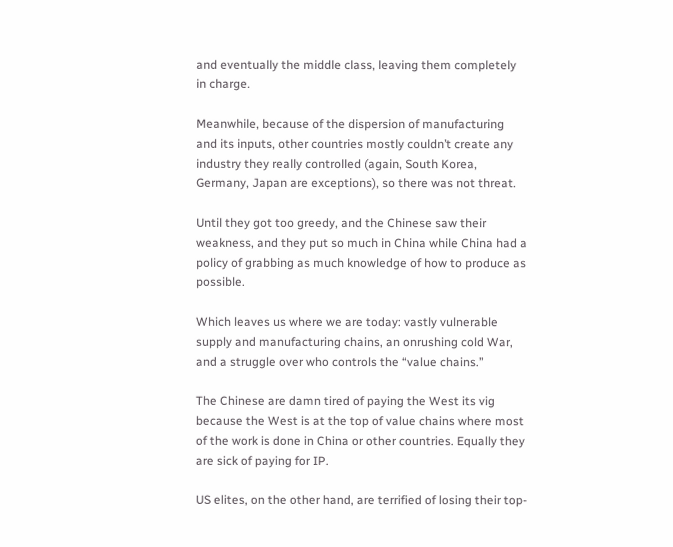and eventually the middle class, leaving them completely in charge.

Meanwhile, because of the dispersion of manufacturing and its inputs, other countries mostly couldn’t create any industry they really controlled (again, South Korea, Germany, Japan are exceptions), so there was not threat.

Until they got too greedy, and the Chinese saw their weakness, and they put so much in China while China had a policy of grabbing as much knowledge of how to produce as possible.

Which leaves us where we are today: vastly vulnerable supply and manufacturing chains, an onrushing cold War, and a struggle over who controls the “value chains.”

The Chinese are damn tired of paying the West its vig because the West is at the top of value chains where most of the work is done in China or other countries. Equally they are sick of paying for IP.

US elites, on the other hand, are terrified of losing their top-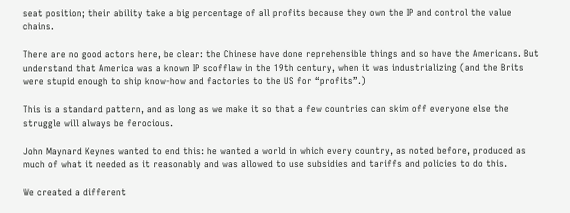seat position; their ability take a big percentage of all profits because they own the IP and control the value chains.

There are no good actors here, be clear: the Chinese have done reprehensible things and so have the Americans. But understand that America was a known IP scofflaw in the 19th century, when it was industrializing (and the Brits were stupid enough to ship know-how and factories to the US for “profits”.)

This is a standard pattern, and as long as we make it so that a few countries can skim off everyone else the struggle will always be ferocious.

John Maynard Keynes wanted to end this: he wanted a world in which every country, as noted before, produced as much of what it needed as it reasonably and was allowed to use subsidies and tariffs and policies to do this.

We created a different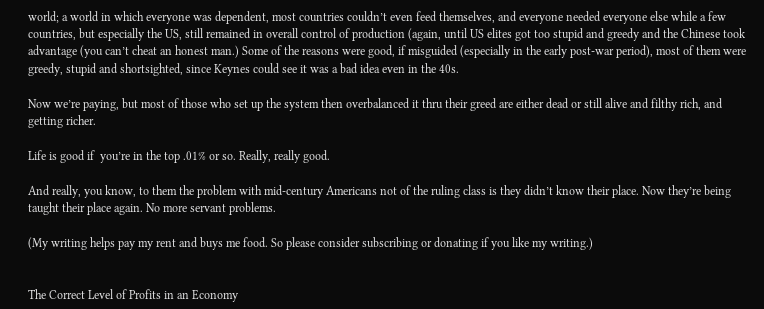world; a world in which everyone was dependent, most countries couldn’t even feed themselves, and everyone needed everyone else while a few countries, but especially the US, still remained in overall control of production (again, until US elites got too stupid and greedy and the Chinese took advantage (you can’t cheat an honest man.) Some of the reasons were good, if misguided (especially in the early post-war period), most of them were greedy, stupid and shortsighted, since Keynes could see it was a bad idea even in the 40s.

Now we’re paying, but most of those who set up the system then overbalanced it thru their greed are either dead or still alive and filthy rich, and getting richer.

Life is good if  you’re in the top .01% or so. Really, really good.

And really, you know, to them the problem with mid-century Americans not of the ruling class is they didn’t know their place. Now they’re being taught their place again. No more servant problems.

(My writing helps pay my rent and buys me food. So please consider subscribing or donating if you like my writing.)


The Correct Level of Profits in an Economy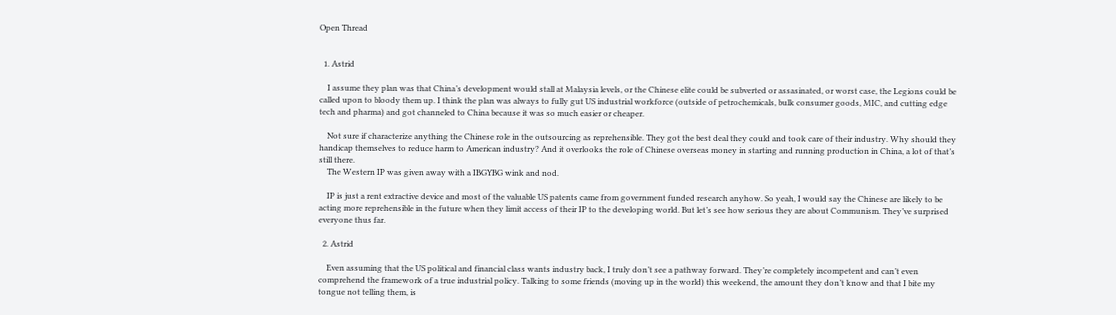Open Thread


  1. Astrid

    I assume they plan was that China’s development would stall at Malaysia levels, or the Chinese elite could be subverted or assasinated, or worst case, the Legions could be called upon to bloody them up. I think the plan was always to fully gut US industrial workforce (outside of petrochemicals, bulk consumer goods, MIC, and cutting edge tech and pharma) and got channeled to China because it was so much easier or cheaper.

    Not sure if characterize anything the Chinese role in the outsourcing as reprehensible. They got the best deal they could and took care of their industry. Why should they handicap themselves to reduce harm to American industry? And it overlooks the role of Chinese overseas money in starting and running production in China, a lot of that’s still there.
    The Western IP was given away with a IBGYBG wink and nod.

    IP is just a rent extractive device and most of the valuable US patents came from government funded research anyhow. So yeah, I would say the Chinese are likely to be acting more reprehensible in the future when they limit access of their IP to the developing world. But let’s see how serious they are about Communism. They’ve surprised everyone thus far.

  2. Astrid

    Even assuming that the US political and financial class wants industry back, I truly don’t see a pathway forward. They’re completely incompetent and can’t even comprehend the framework of a true industrial policy. Talking to some friends (moving up in the world) this weekend, the amount they don’t know and that I bite my tongue not telling them, is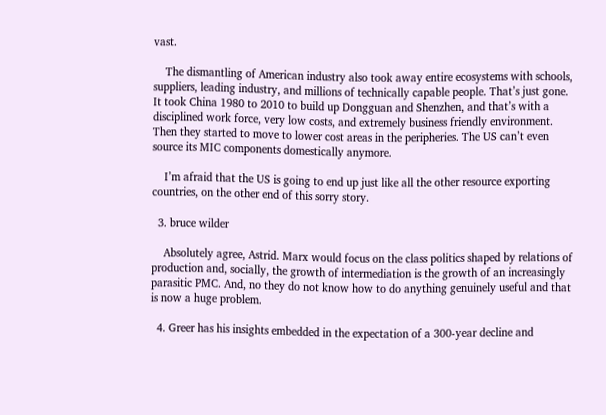vast.

    The dismantling of American industry also took away entire ecosystems with schools, suppliers, leading industry, and millions of technically capable people. That’s just gone. It took China 1980 to 2010 to build up Dongguan and Shenzhen, and that’s with a disciplined work force, very low costs, and extremely business friendly environment. Then they started to move to lower cost areas in the peripheries. The US can’t even source its MIC components domestically anymore.

    I’m afraid that the US is going to end up just like all the other resource exporting countries, on the other end of this sorry story.

  3. bruce wilder

    Absolutely agree, Astrid. Marx would focus on the class politics shaped by relations of production and, socially, the growth of intermediation is the growth of an increasingly parasitic PMC. And, no they do not know how to do anything genuinely useful and that is now a huge problem.

  4. Greer has his insights embedded in the expectation of a 300-year decline and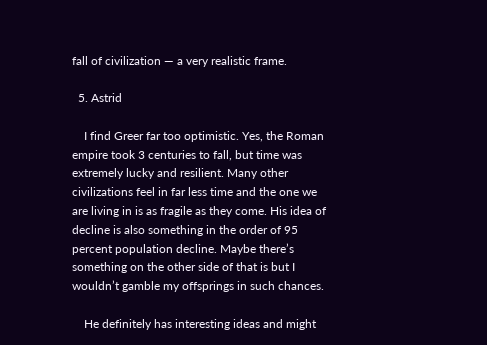fall of civilization — a very realistic frame.

  5. Astrid

    I find Greer far too optimistic. Yes, the Roman empire took 3 centuries to fall, but time was extremely lucky and resilient. Many other civilizations feel in far less time and the one we are living in is as fragile as they come. His idea of decline is also something in the order of 95 percent population decline. Maybe there’s something on the other side of that is but I wouldn’t gamble my offsprings in such chances.

    He definitely has interesting ideas and might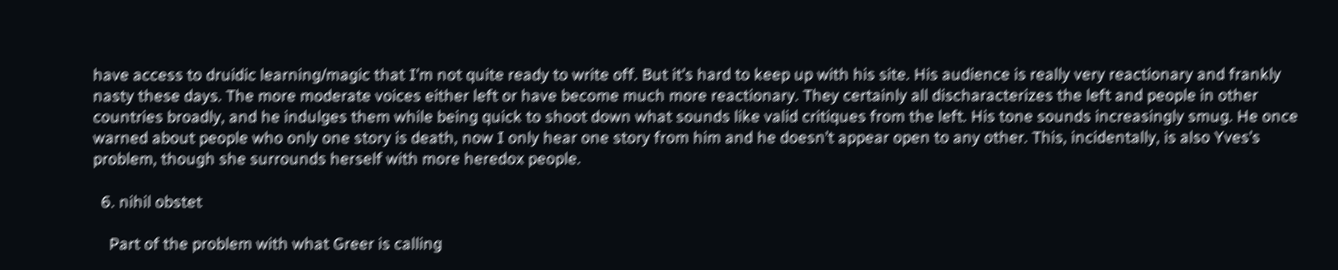have access to druidic learning/magic that I’m not quite ready to write off. But it’s hard to keep up with his site. His audience is really very reactionary and frankly nasty these days. The more moderate voices either left or have become much more reactionary. They certainly all discharacterizes the left and people in other countries broadly, and he indulges them while being quick to shoot down what sounds like valid critiques from the left. His tone sounds increasingly smug. He once warned about people who only one story is death, now I only hear one story from him and he doesn’t appear open to any other. This, incidentally, is also Yves’s problem, though she surrounds herself with more heredox people.

  6. nihil obstet

    Part of the problem with what Greer is calling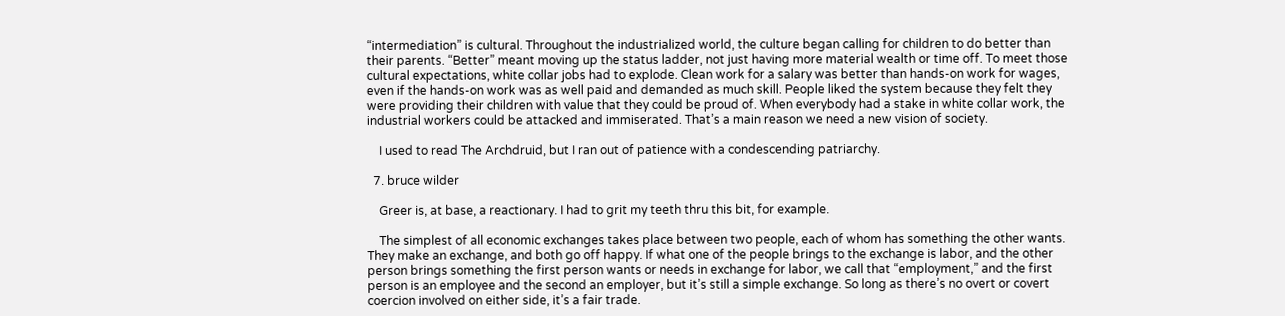“intermediation” is cultural. Throughout the industrialized world, the culture began calling for children to do better than their parents. “Better” meant moving up the status ladder, not just having more material wealth or time off. To meet those cultural expectations, white collar jobs had to explode. Clean work for a salary was better than hands-on work for wages, even if the hands-on work was as well paid and demanded as much skill. People liked the system because they felt they were providing their children with value that they could be proud of. When everybody had a stake in white collar work, the industrial workers could be attacked and immiserated. That’s a main reason we need a new vision of society.

    I used to read The Archdruid, but I ran out of patience with a condescending patriarchy.

  7. bruce wilder

    Greer is, at base, a reactionary. I had to grit my teeth thru this bit, for example.

    The simplest of all economic exchanges takes place between two people, each of whom has something the other wants. They make an exchange, and both go off happy. If what one of the people brings to the exchange is labor, and the other person brings something the first person wants or needs in exchange for labor, we call that “employment,” and the first person is an employee and the second an employer, but it’s still a simple exchange. So long as there’s no overt or covert coercion involved on either side, it’s a fair trade.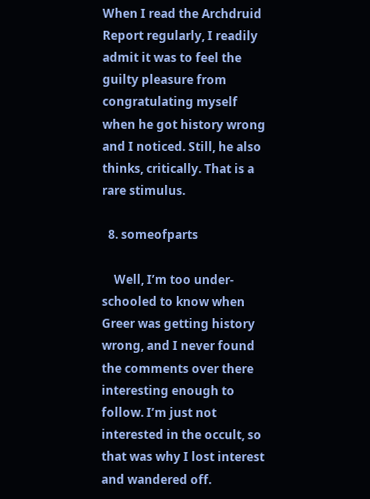When I read the Archdruid Report regularly, I readily admit it was to feel the guilty pleasure from congratulating myself when he got history wrong and I noticed. Still, he also thinks, critically. That is a rare stimulus.

  8. someofparts

    Well, I’m too under-schooled to know when Greer was getting history wrong, and I never found the comments over there interesting enough to follow. I’m just not interested in the occult, so that was why I lost interest and wandered off.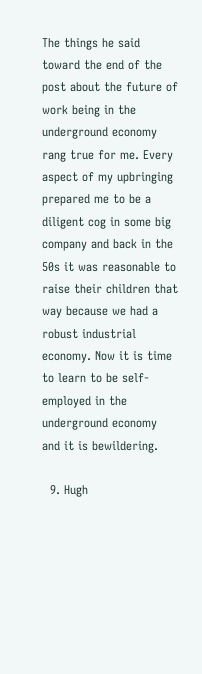The things he said toward the end of the post about the future of work being in the underground economy rang true for me. Every aspect of my upbringing prepared me to be a diligent cog in some big company and back in the 50s it was reasonable to raise their children that way because we had a robust industrial economy. Now it is time to learn to be self-employed in the underground economy and it is bewildering.

  9. Hugh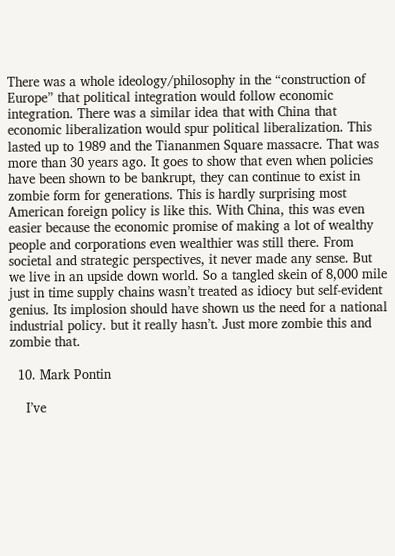There was a whole ideology/philosophy in the “construction of Europe” that political integration would follow economic integration. There was a similar idea that with China that economic liberalization would spur political liberalization. This lasted up to 1989 and the Tiananmen Square massacre. That was more than 30 years ago. It goes to show that even when policies have been shown to be bankrupt, they can continue to exist in zombie form for generations. This is hardly surprising most American foreign policy is like this. With China, this was even easier because the economic promise of making a lot of wealthy people and corporations even wealthier was still there. From societal and strategic perspectives, it never made any sense. But we live in an upside down world. So a tangled skein of 8,000 mile just in time supply chains wasn’t treated as idiocy but self-evident genius. Its implosion should have shown us the need for a national industrial policy. but it really hasn’t. Just more zombie this and zombie that.

  10. Mark Pontin

    I’ve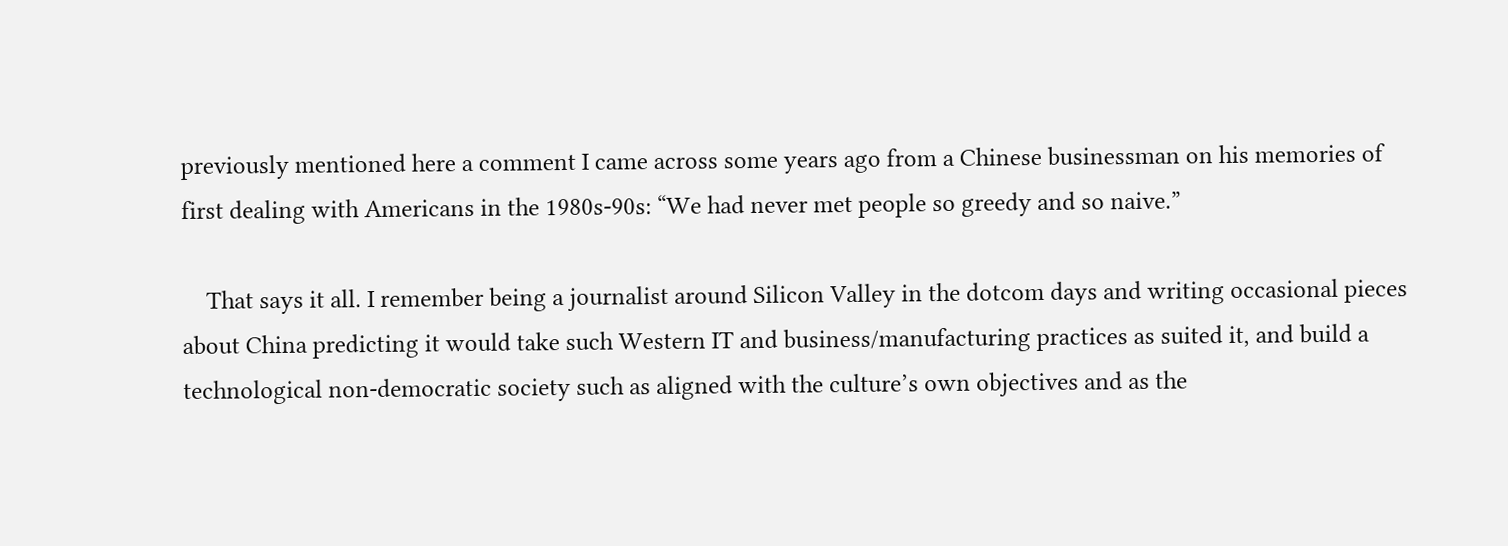previously mentioned here a comment I came across some years ago from a Chinese businessman on his memories of first dealing with Americans in the 1980s-90s: “We had never met people so greedy and so naive.”

    That says it all. I remember being a journalist around Silicon Valley in the dotcom days and writing occasional pieces about China predicting it would take such Western IT and business/manufacturing practices as suited it, and build a technological non-democratic society such as aligned with the culture’s own objectives and as the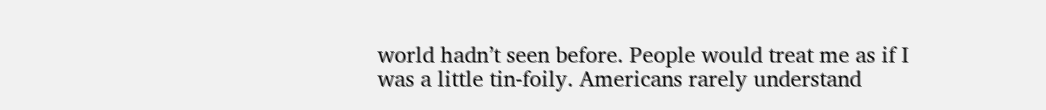world hadn’t seen before. People would treat me as if I was a little tin-foily. Americans rarely understand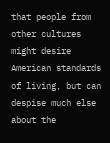that people from other cultures might desire American standards of living, but can despise much else about the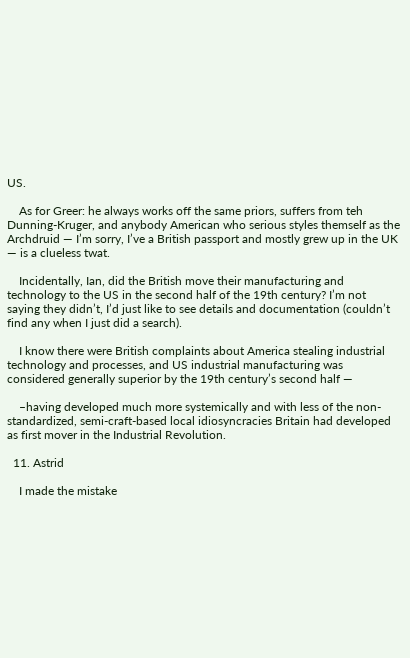US.

    As for Greer: he always works off the same priors, suffers from teh Dunning-Kruger, and anybody American who serious styles themself as the Archdruid — I’m sorry, I’ve a British passport and mostly grew up in the UK — is a clueless twat.

    Incidentally, Ian, did the British move their manufacturing and technology to the US in the second half of the 19th century? I’m not saying they didn’t, I’d just like to see details and documentation (couldn’t find any when I just did a search).

    I know there were British complaints about America stealing industrial technology and processes, and US industrial manufacturing was considered generally superior by the 19th century’s second half —

    –having developed much more systemically and with less of the non-standardized, semi-craft-based local idiosyncracies Britain had developed as first mover in the Industrial Revolution.

  11. Astrid

    I made the mistake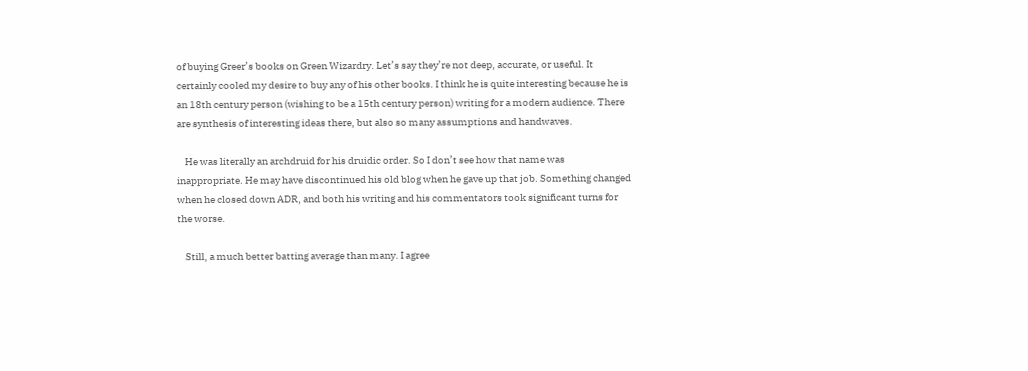of buying Greer’s books on Green Wizardry. Let’s say they’re not deep, accurate, or useful. It certainly cooled my desire to buy any of his other books. I think he is quite interesting because he is an 18th century person (wishing to be a 15th century person) writing for a modern audience. There are synthesis of interesting ideas there, but also so many assumptions and handwaves.

    He was literally an archdruid for his druidic order. So I don’t see how that name was inappropriate. He may have discontinued his old blog when he gave up that job. Something changed when he closed down ADR, and both his writing and his commentators took significant turns for the worse.

    Still, a much better batting average than many. I agree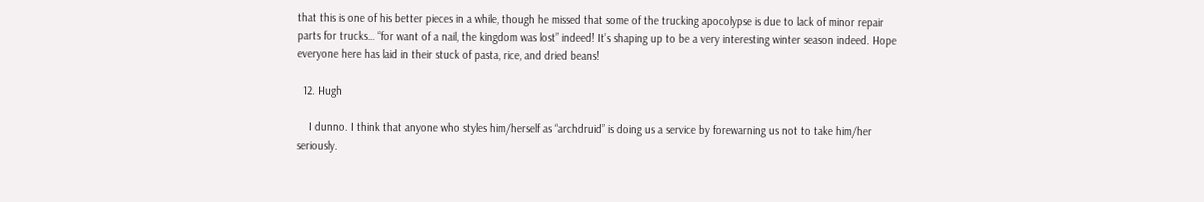that this is one of his better pieces in a while, though he missed that some of the trucking apocolypse is due to lack of minor repair parts for trucks… “for want of a nail, the kingdom was lost” indeed! It’s shaping up to be a very interesting winter season indeed. Hope everyone here has laid in their stuck of pasta, rice, and dried beans!

  12. Hugh

    I dunno. I think that anyone who styles him/herself as “archdruid” is doing us a service by forewarning us not to take him/her seriously.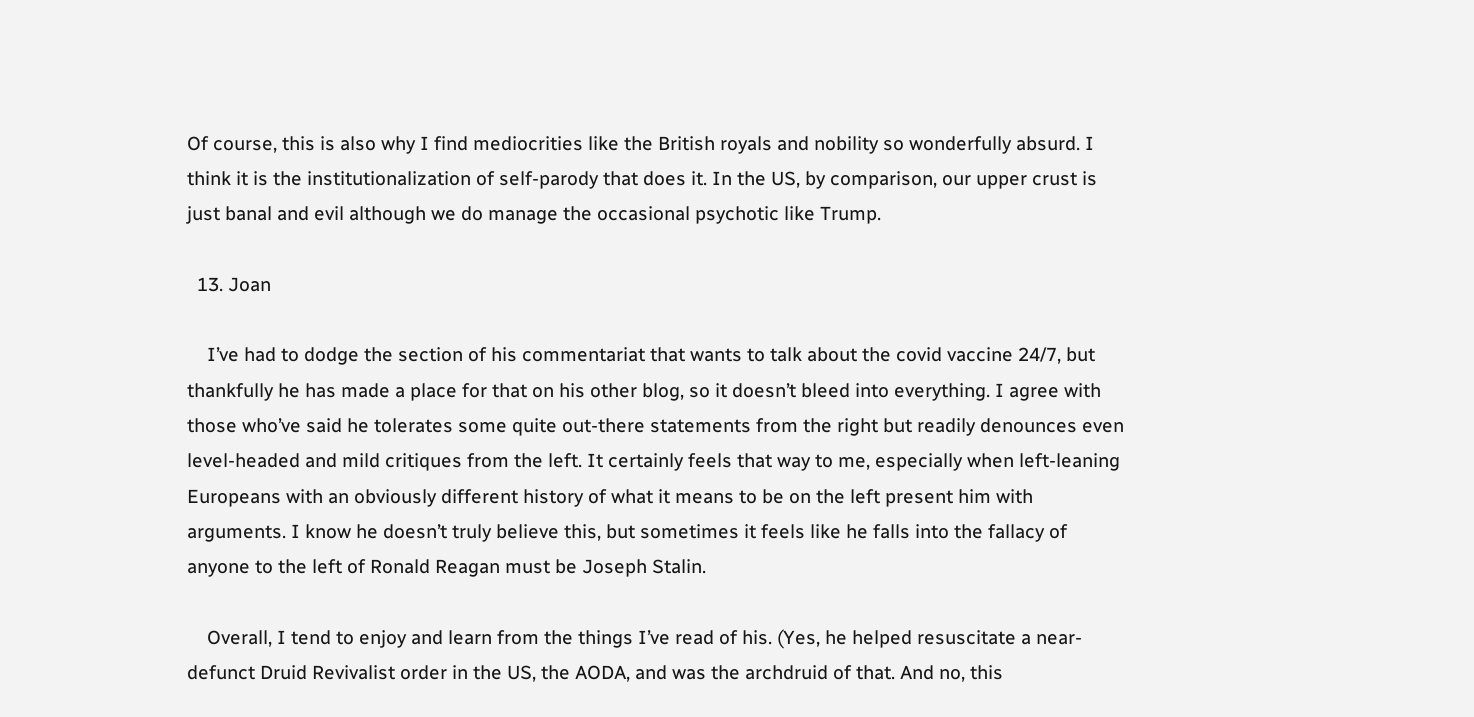Of course, this is also why I find mediocrities like the British royals and nobility so wonderfully absurd. I think it is the institutionalization of self-parody that does it. In the US, by comparison, our upper crust is just banal and evil although we do manage the occasional psychotic like Trump.

  13. Joan

    I’ve had to dodge the section of his commentariat that wants to talk about the covid vaccine 24/7, but thankfully he has made a place for that on his other blog, so it doesn’t bleed into everything. I agree with those who’ve said he tolerates some quite out-there statements from the right but readily denounces even level-headed and mild critiques from the left. It certainly feels that way to me, especially when left-leaning Europeans with an obviously different history of what it means to be on the left present him with arguments. I know he doesn’t truly believe this, but sometimes it feels like he falls into the fallacy of anyone to the left of Ronald Reagan must be Joseph Stalin.

    Overall, I tend to enjoy and learn from the things I’ve read of his. (Yes, he helped resuscitate a near-defunct Druid Revivalist order in the US, the AODA, and was the archdruid of that. And no, this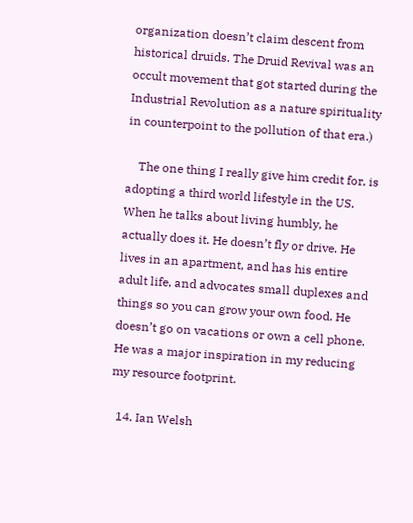organization doesn’t claim descent from historical druids. The Druid Revival was an occult movement that got started during the Industrial Revolution as a nature spirituality in counterpoint to the pollution of that era.)

    The one thing I really give him credit for, is adopting a third world lifestyle in the US. When he talks about living humbly, he actually does it. He doesn’t fly or drive. He lives in an apartment, and has his entire adult life, and advocates small duplexes and things so you can grow your own food. He doesn’t go on vacations or own a cell phone. He was a major inspiration in my reducing my resource footprint.

  14. Ian Welsh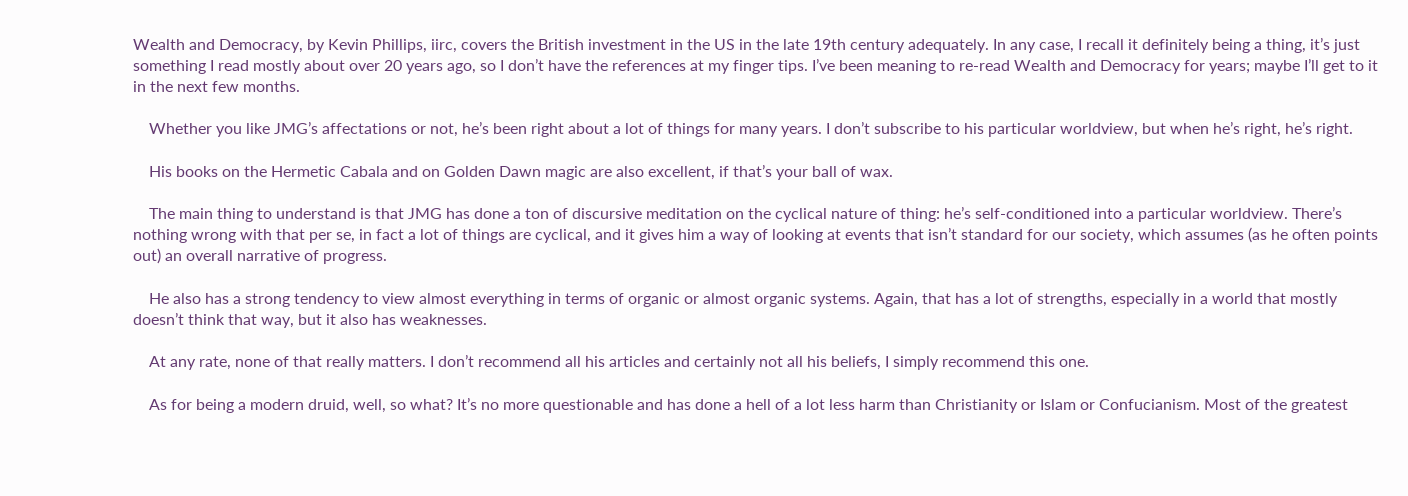Wealth and Democracy, by Kevin Phillips, iirc, covers the British investment in the US in the late 19th century adequately. In any case, I recall it definitely being a thing, it’s just something I read mostly about over 20 years ago, so I don’t have the references at my finger tips. I’ve been meaning to re-read Wealth and Democracy for years; maybe I’ll get to it in the next few months.

    Whether you like JMG’s affectations or not, he’s been right about a lot of things for many years. I don’t subscribe to his particular worldview, but when he’s right, he’s right.

    His books on the Hermetic Cabala and on Golden Dawn magic are also excellent, if that’s your ball of wax.

    The main thing to understand is that JMG has done a ton of discursive meditation on the cyclical nature of thing: he’s self-conditioned into a particular worldview. There’s nothing wrong with that per se, in fact a lot of things are cyclical, and it gives him a way of looking at events that isn’t standard for our society, which assumes (as he often points out) an overall narrative of progress.

    He also has a strong tendency to view almost everything in terms of organic or almost organic systems. Again, that has a lot of strengths, especially in a world that mostly doesn’t think that way, but it also has weaknesses.

    At any rate, none of that really matters. I don’t recommend all his articles and certainly not all his beliefs, I simply recommend this one.

    As for being a modern druid, well, so what? It’s no more questionable and has done a hell of a lot less harm than Christianity or Islam or Confucianism. Most of the greatest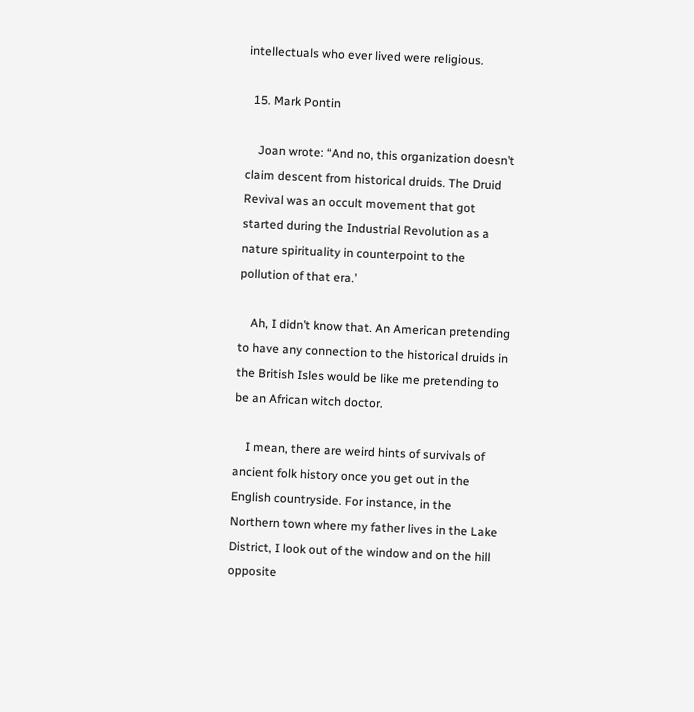intellectuals who ever lived were religious.

  15. Mark Pontin

    Joan wrote: “And no, this organization doesn’t claim descent from historical druids. The Druid Revival was an occult movement that got started during the Industrial Revolution as a nature spirituality in counterpoint to the pollution of that era.’

    Ah, I didn’t know that. An American pretending to have any connection to the historical druids in the British Isles would be like me pretending to be an African witch doctor.

    I mean, there are weird hints of survivals of ancient folk history once you get out in the English countryside. For instance, in the Northern town where my father lives in the Lake District, I look out of the window and on the hill opposite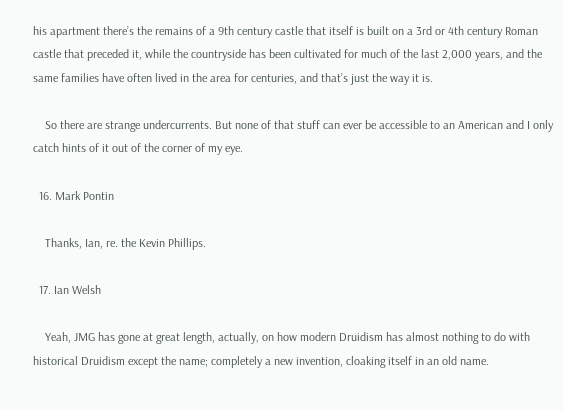his apartment there’s the remains of a 9th century castle that itself is built on a 3rd or 4th century Roman castle that preceded it, while the countryside has been cultivated for much of the last 2,000 years, and the same families have often lived in the area for centuries, and that’s just the way it is.

    So there are strange undercurrents. But none of that stuff can ever be accessible to an American and I only catch hints of it out of the corner of my eye.

  16. Mark Pontin

    Thanks, Ian, re. the Kevin Phillips.

  17. Ian Welsh

    Yeah, JMG has gone at great length, actually, on how modern Druidism has almost nothing to do with historical Druidism except the name; completely a new invention, cloaking itself in an old name.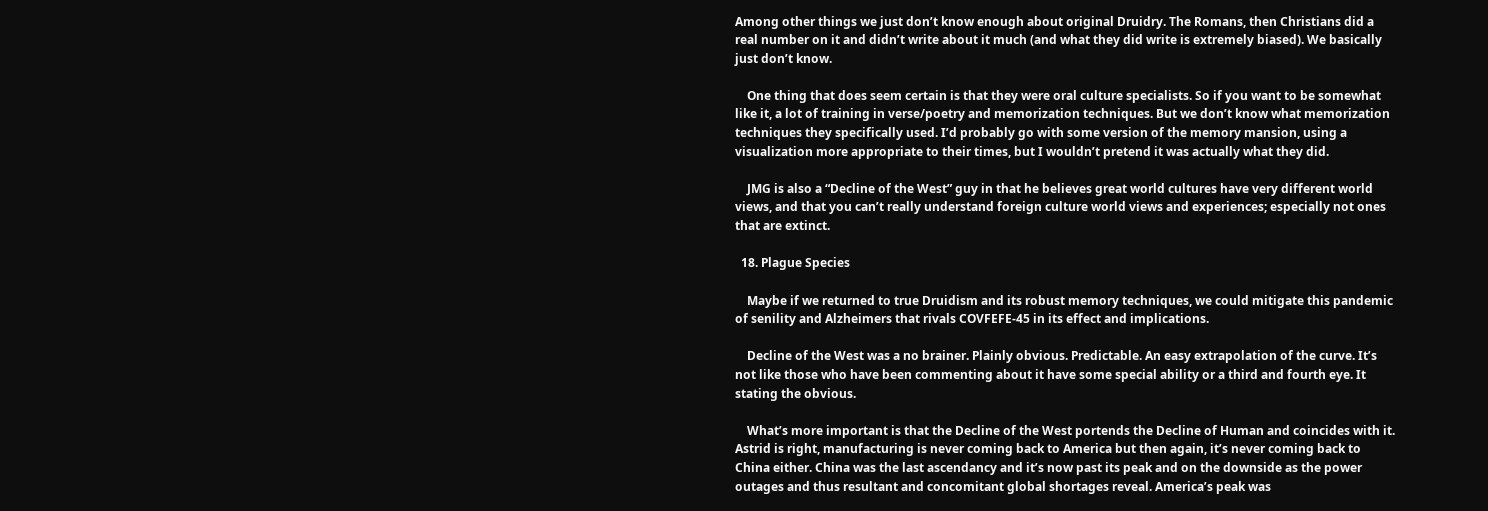Among other things we just don’t know enough about original Druidry. The Romans, then Christians did a real number on it and didn’t write about it much (and what they did write is extremely biased). We basically just don’t know.

    One thing that does seem certain is that they were oral culture specialists. So if you want to be somewhat like it, a lot of training in verse/poetry and memorization techniques. But we don’t know what memorization techniques they specifically used. I’d probably go with some version of the memory mansion, using a visualization more appropriate to their times, but I wouldn’t pretend it was actually what they did.

    JMG is also a “Decline of the West” guy in that he believes great world cultures have very different world views, and that you can’t really understand foreign culture world views and experiences; especially not ones that are extinct.

  18. Plague Species

    Maybe if we returned to true Druidism and its robust memory techniques, we could mitigate this pandemic of senility and Alzheimers that rivals COVFEFE-45 in its effect and implications.

    Decline of the West was a no brainer. Plainly obvious. Predictable. An easy extrapolation of the curve. It’s not like those who have been commenting about it have some special ability or a third and fourth eye. It stating the obvious.

    What’s more important is that the Decline of the West portends the Decline of Human and coincides with it. Astrid is right, manufacturing is never coming back to America but then again, it’s never coming back to China either. China was the last ascendancy and it’s now past its peak and on the downside as the power outages and thus resultant and concomitant global shortages reveal. America’s peak was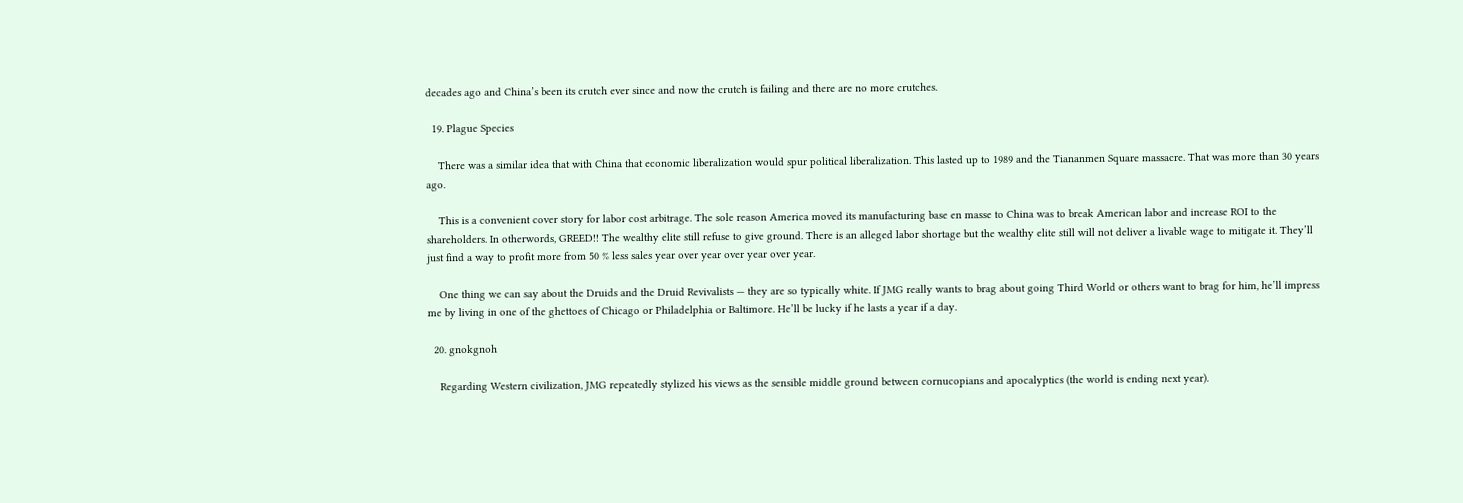decades ago and China’s been its crutch ever since and now the crutch is failing and there are no more crutches.

  19. Plague Species

    There was a similar idea that with China that economic liberalization would spur political liberalization. This lasted up to 1989 and the Tiananmen Square massacre. That was more than 30 years ago.

    This is a convenient cover story for labor cost arbitrage. The sole reason America moved its manufacturing base en masse to China was to break American labor and increase ROI to the shareholders. In otherwords, GREED!! The wealthy elite still refuse to give ground. There is an alleged labor shortage but the wealthy elite still will not deliver a livable wage to mitigate it. They’ll just find a way to profit more from 50 % less sales year over year over year over year.

    One thing we can say about the Druids and the Druid Revivalists — they are so typically white. If JMG really wants to brag about going Third World or others want to brag for him, he’ll impress me by living in one of the ghettoes of Chicago or Philadelphia or Baltimore. He’ll be lucky if he lasts a year if a day.

  20. gnokgnoh

    Regarding Western civilization, JMG repeatedly stylized his views as the sensible middle ground between cornucopians and apocalyptics (the world is ending next year).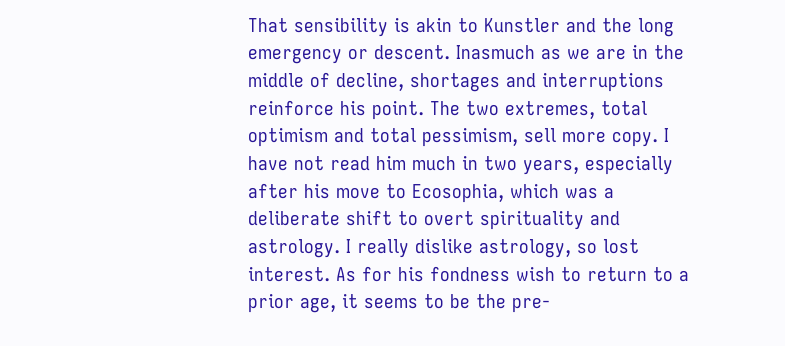That sensibility is akin to Kunstler and the long emergency or descent. Inasmuch as we are in the middle of decline, shortages and interruptions reinforce his point. The two extremes, total optimism and total pessimism, sell more copy. I have not read him much in two years, especially after his move to Ecosophia, which was a deliberate shift to overt spirituality and astrology. I really dislike astrology, so lost interest. As for his fondness wish to return to a prior age, it seems to be the pre-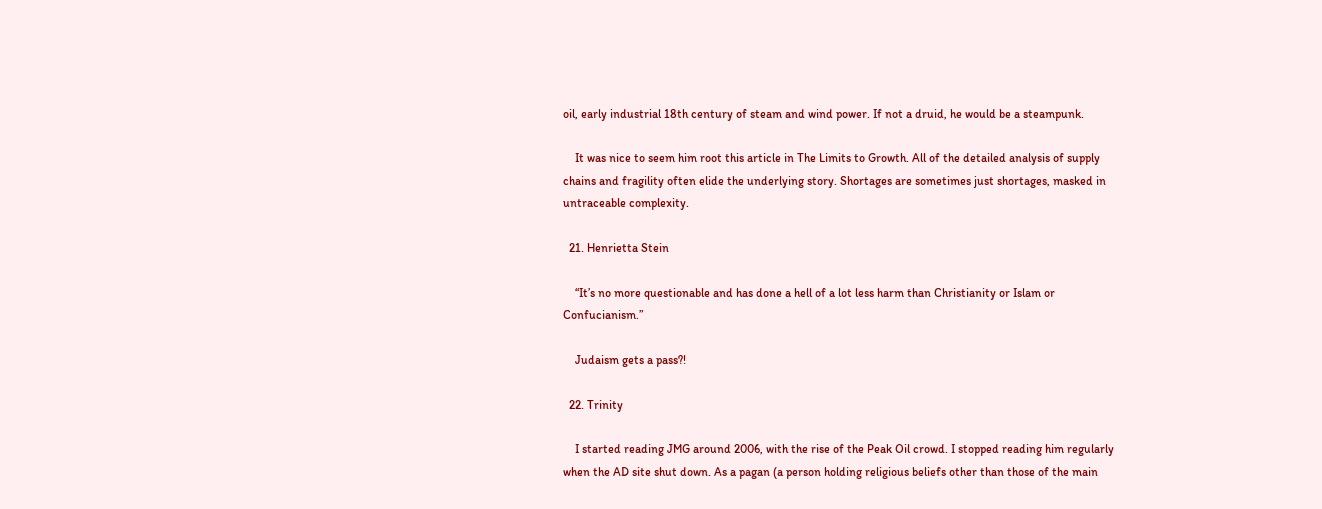oil, early industrial 18th century of steam and wind power. If not a druid, he would be a steampunk.

    It was nice to seem him root this article in The Limits to Growth. All of the detailed analysis of supply chains and fragility often elide the underlying story. Shortages are sometimes just shortages, masked in untraceable complexity.

  21. Henrietta Stein

    “It’s no more questionable and has done a hell of a lot less harm than Christianity or Islam or Confucianism.”

    Judaism gets a pass?!

  22. Trinity

    I started reading JMG around 2006, with the rise of the Peak Oil crowd. I stopped reading him regularly when the AD site shut down. As a pagan (a person holding religious beliefs other than those of the main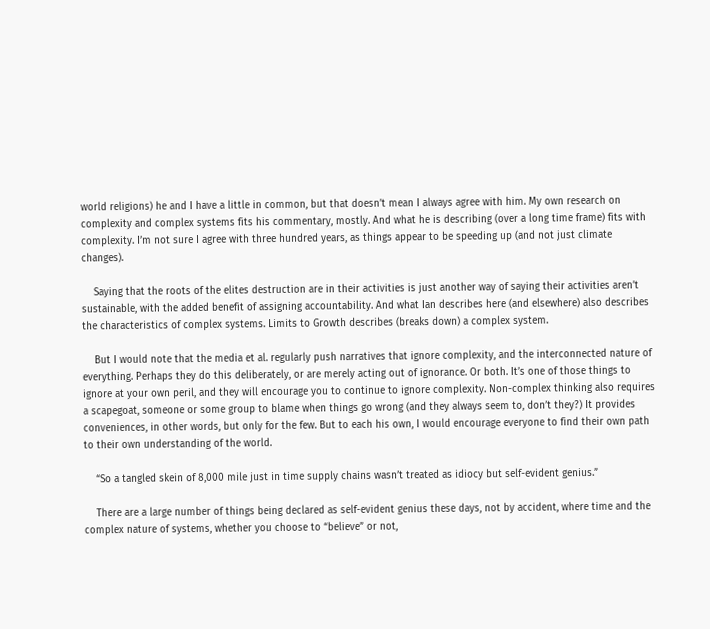world religions) he and I have a little in common, but that doesn’t mean I always agree with him. My own research on complexity and complex systems fits his commentary, mostly. And what he is describing (over a long time frame) fits with complexity. I’m not sure I agree with three hundred years, as things appear to be speeding up (and not just climate changes).

    Saying that the roots of the elites destruction are in their activities is just another way of saying their activities aren’t sustainable, with the added benefit of assigning accountability. And what Ian describes here (and elsewhere) also describes the characteristics of complex systems. Limits to Growth describes (breaks down) a complex system.

    But I would note that the media et al. regularly push narratives that ignore complexity, and the interconnected nature of everything. Perhaps they do this deliberately, or are merely acting out of ignorance. Or both. It’s one of those things to ignore at your own peril, and they will encourage you to continue to ignore complexity. Non-complex thinking also requires a scapegoat, someone or some group to blame when things go wrong (and they always seem to, don’t they?) It provides conveniences, in other words, but only for the few. But to each his own, I would encourage everyone to find their own path to their own understanding of the world.

    “So a tangled skein of 8,000 mile just in time supply chains wasn’t treated as idiocy but self-evident genius.”

    There are a large number of things being declared as self-evident genius these days, not by accident, where time and the complex nature of systems, whether you choose to “believe” or not,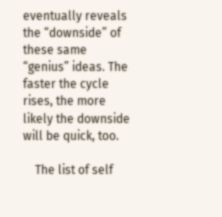eventually reveals the “downside” of these same “genius” ideas. The faster the cycle rises, the more likely the downside will be quick, too.

    The list of self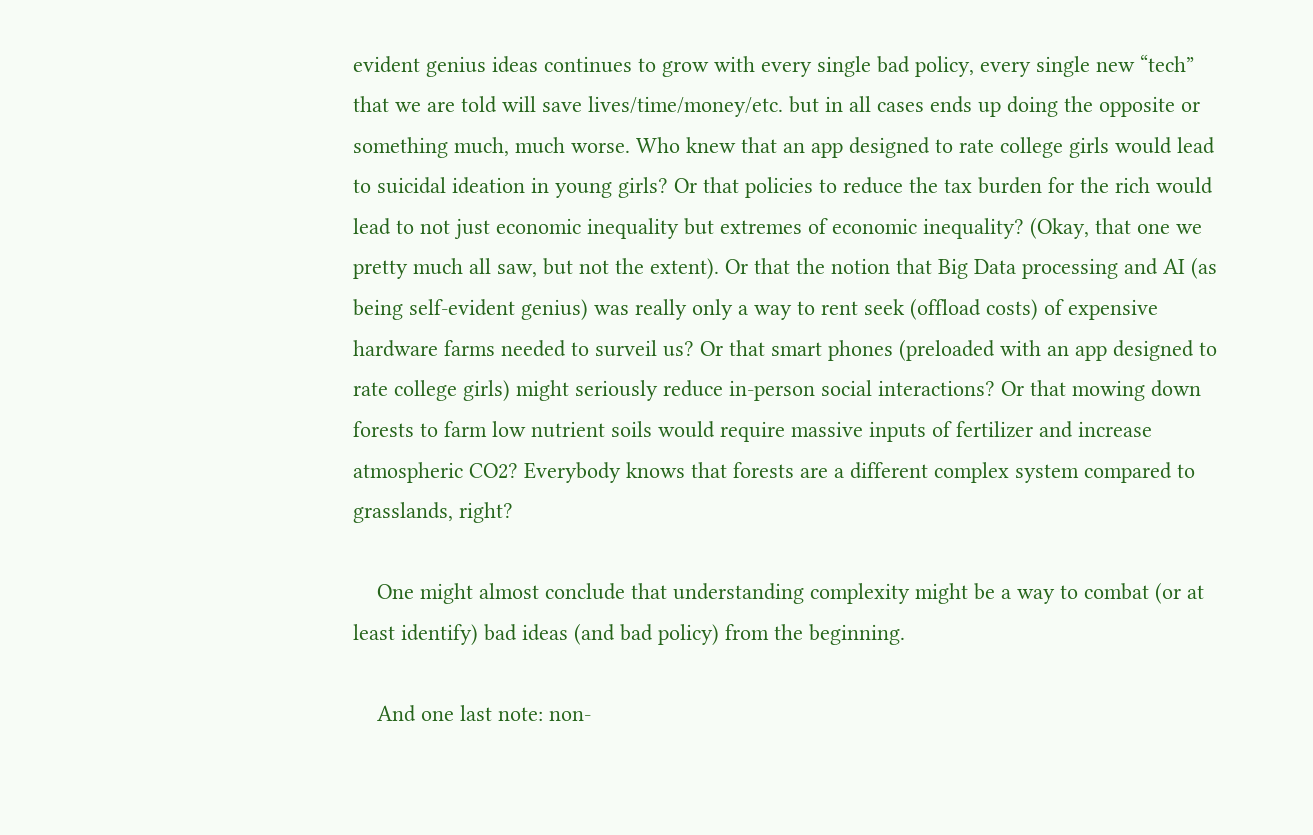evident genius ideas continues to grow with every single bad policy, every single new “tech” that we are told will save lives/time/money/etc. but in all cases ends up doing the opposite or something much, much worse. Who knew that an app designed to rate college girls would lead to suicidal ideation in young girls? Or that policies to reduce the tax burden for the rich would lead to not just economic inequality but extremes of economic inequality? (Okay, that one we pretty much all saw, but not the extent). Or that the notion that Big Data processing and AI (as being self-evident genius) was really only a way to rent seek (offload costs) of expensive hardware farms needed to surveil us? Or that smart phones (preloaded with an app designed to rate college girls) might seriously reduce in-person social interactions? Or that mowing down forests to farm low nutrient soils would require massive inputs of fertilizer and increase atmospheric CO2? Everybody knows that forests are a different complex system compared to grasslands, right?

    One might almost conclude that understanding complexity might be a way to combat (or at least identify) bad ideas (and bad policy) from the beginning.

    And one last note: non-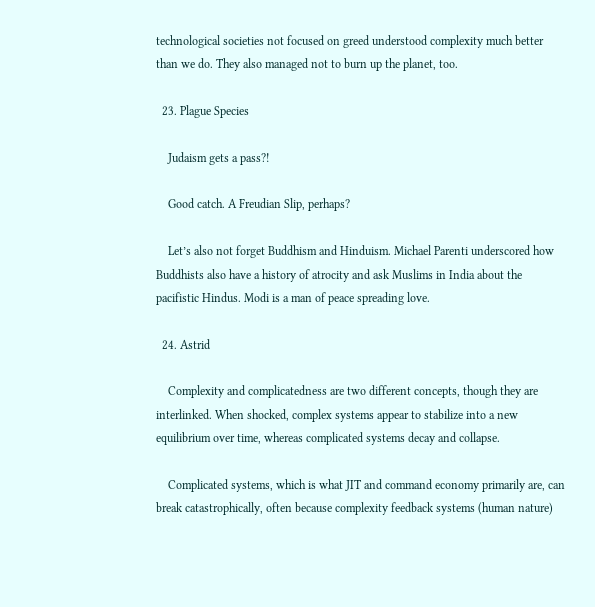technological societies not focused on greed understood complexity much better than we do. They also managed not to burn up the planet, too.

  23. Plague Species

    Judaism gets a pass?!

    Good catch. A Freudian Slip, perhaps?

    Let’s also not forget Buddhism and Hinduism. Michael Parenti underscored how Buddhists also have a history of atrocity and ask Muslims in India about the pacifistic Hindus. Modi is a man of peace spreading love.

  24. Astrid

    Complexity and complicatedness are two different concepts, though they are interlinked. When shocked, complex systems appear to stabilize into a new equilibrium over time, whereas complicated systems decay and collapse.

    Complicated systems, which is what JIT and command economy primarily are, can break catastrophically, often because complexity feedback systems (human nature)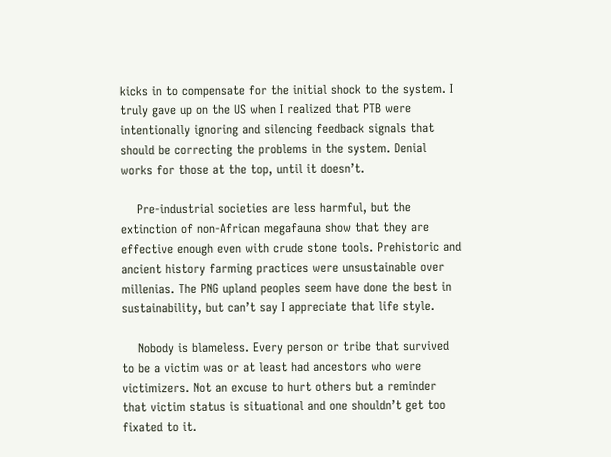kicks in to compensate for the initial shock to the system. I truly gave up on the US when I realized that PTB were intentionally ignoring and silencing feedback signals that should be correcting the problems in the system. Denial works for those at the top, until it doesn’t.

    Pre-industrial societies are less harmful, but the extinction of non-African megafauna show that they are effective enough even with crude stone tools. Prehistoric and ancient history farming practices were unsustainable over millenias. The PNG upland peoples seem have done the best in sustainability, but can’t say I appreciate that life style.

    Nobody is blameless. Every person or tribe that survived to be a victim was or at least had ancestors who were victimizers. Not an excuse to hurt others but a reminder that victim status is situational and one shouldn’t get too fixated to it.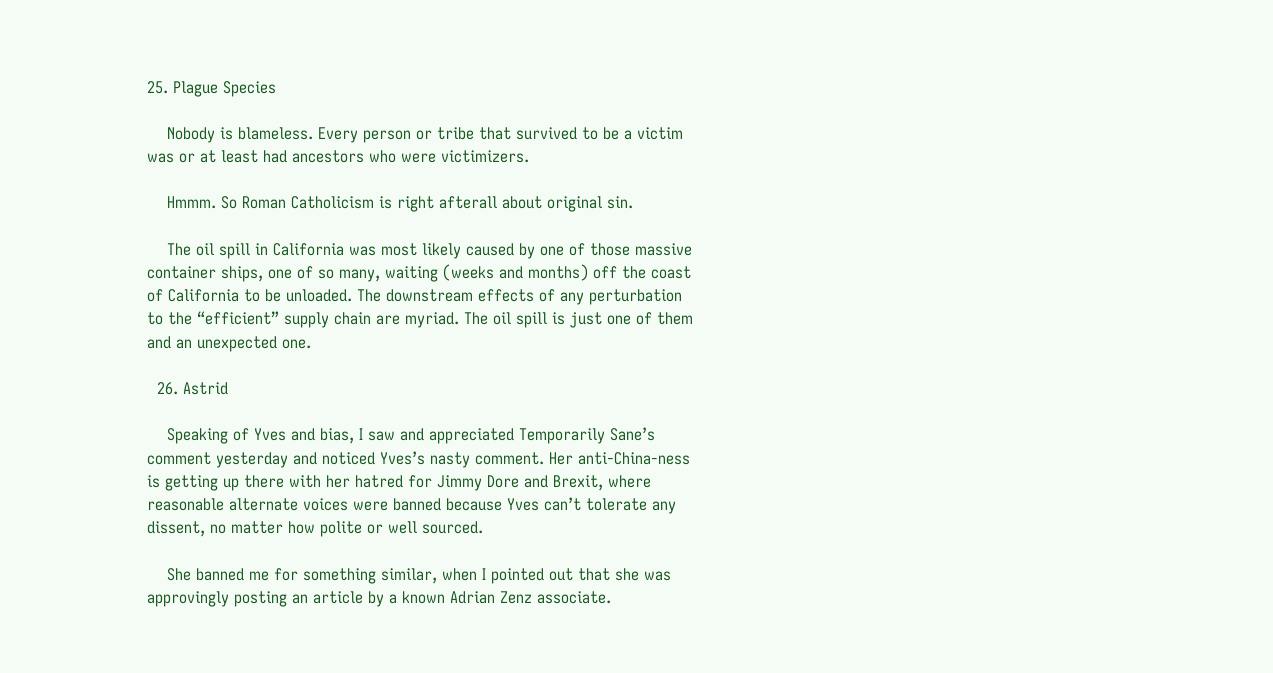25. Plague Species

    Nobody is blameless. Every person or tribe that survived to be a victim was or at least had ancestors who were victimizers.

    Hmmm. So Roman Catholicism is right afterall about original sin.

    The oil spill in California was most likely caused by one of those massive container ships, one of so many, waiting (weeks and months) off the coast of California to be unloaded. The downstream effects of any perturbation to the “efficient” supply chain are myriad. The oil spill is just one of them and an unexpected one.

  26. Astrid

    Speaking of Yves and bias, I saw and appreciated Temporarily Sane’s comment yesterday and noticed Yves’s nasty comment. Her anti-China-ness is getting up there with her hatred for Jimmy Dore and Brexit, where reasonable alternate voices were banned because Yves can’t tolerate any dissent, no matter how polite or well sourced.

    She banned me for something similar, when I pointed out that she was approvingly posting an article by a known Adrian Zenz associate.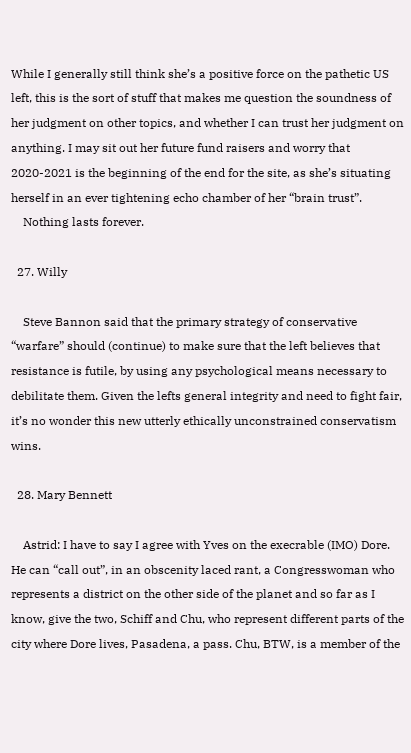While I generally still think she’s a positive force on the pathetic US left, this is the sort of stuff that makes me question the soundness of her judgment on other topics, and whether I can trust her judgment on anything. I may sit out her future fund raisers and worry that 2020-2021 is the beginning of the end for the site, as she’s situating herself in an ever tightening echo chamber of her “brain trust”.
    Nothing lasts forever.

  27. Willy

    Steve Bannon said that the primary strategy of conservative “warfare” should (continue) to make sure that the left believes that resistance is futile, by using any psychological means necessary to debilitate them. Given the lefts general integrity and need to fight fair, it’s no wonder this new utterly ethically unconstrained conservatism wins.

  28. Mary Bennett

    Astrid: I have to say I agree with Yves on the execrable (IMO) Dore. He can “call out”, in an obscenity laced rant, a Congresswoman who represents a district on the other side of the planet and so far as I know, give the two, Schiff and Chu, who represent different parts of the city where Dore lives, Pasadena, a pass. Chu, BTW, is a member of the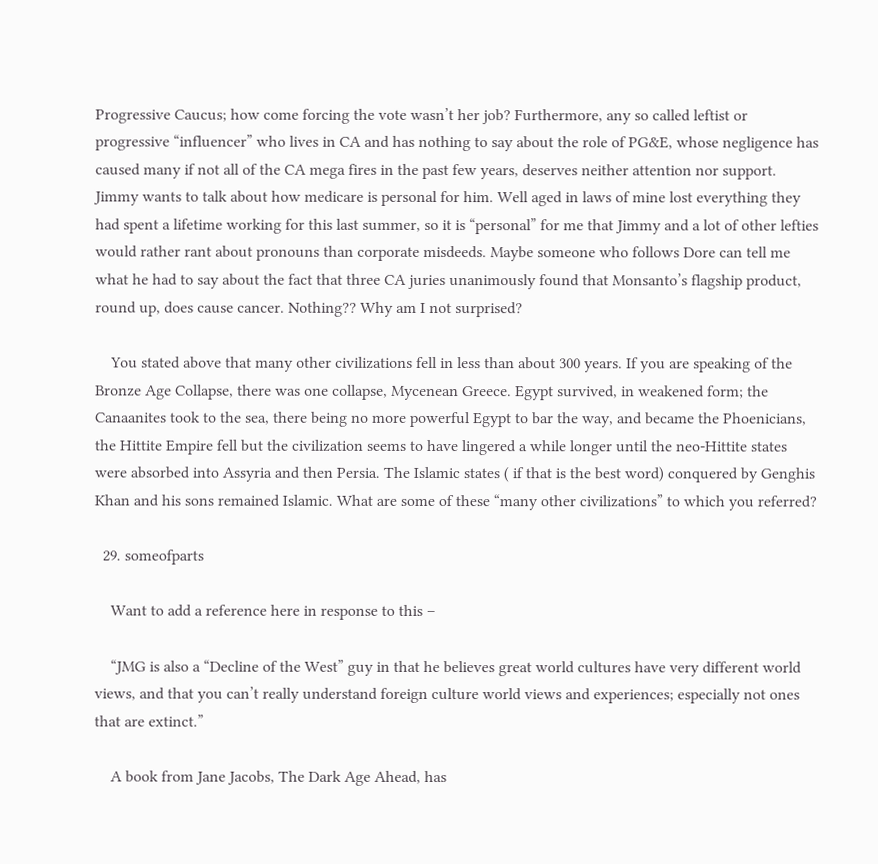Progressive Caucus; how come forcing the vote wasn’t her job? Furthermore, any so called leftist or progressive “influencer” who lives in CA and has nothing to say about the role of PG&E, whose negligence has caused many if not all of the CA mega fires in the past few years, deserves neither attention nor support. Jimmy wants to talk about how medicare is personal for him. Well aged in laws of mine lost everything they had spent a lifetime working for this last summer, so it is “personal” for me that Jimmy and a lot of other lefties would rather rant about pronouns than corporate misdeeds. Maybe someone who follows Dore can tell me what he had to say about the fact that three CA juries unanimously found that Monsanto’s flagship product, round up, does cause cancer. Nothing?? Why am I not surprised?

    You stated above that many other civilizations fell in less than about 300 years. If you are speaking of the Bronze Age Collapse, there was one collapse, Mycenean Greece. Egypt survived, in weakened form; the Canaanites took to the sea, there being no more powerful Egypt to bar the way, and became the Phoenicians, the Hittite Empire fell but the civilization seems to have lingered a while longer until the neo-Hittite states were absorbed into Assyria and then Persia. The Islamic states ( if that is the best word) conquered by Genghis Khan and his sons remained Islamic. What are some of these “many other civilizations” to which you referred?

  29. someofparts

    Want to add a reference here in response to this –

    “JMG is also a “Decline of the West” guy in that he believes great world cultures have very different world views, and that you can’t really understand foreign culture world views and experiences; especially not ones that are extinct.”

    A book from Jane Jacobs, The Dark Age Ahead, has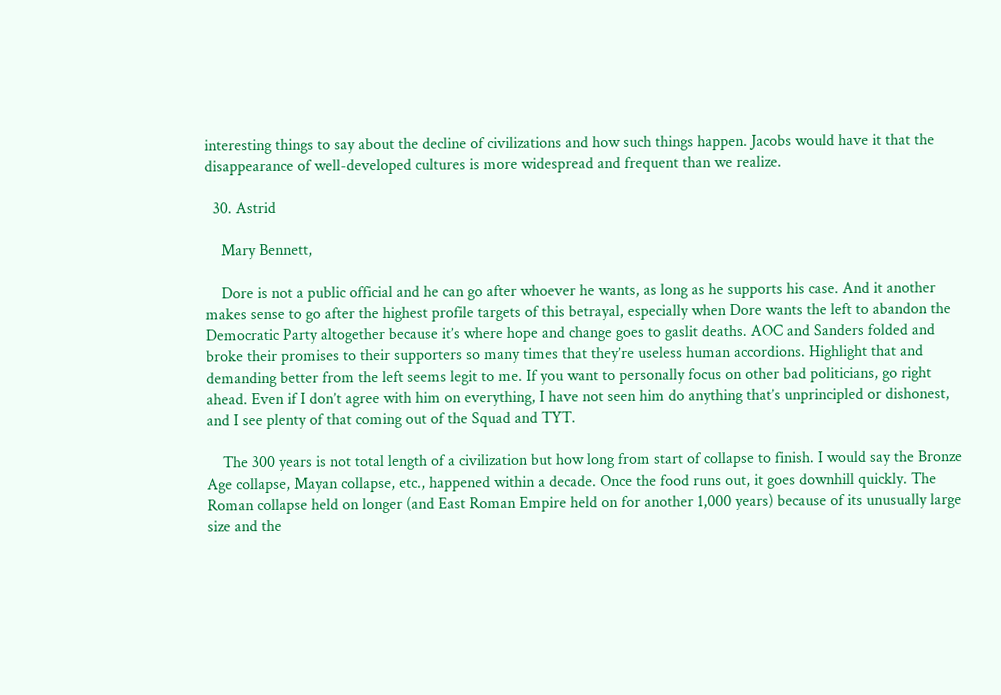interesting things to say about the decline of civilizations and how such things happen. Jacobs would have it that the disappearance of well-developed cultures is more widespread and frequent than we realize.

  30. Astrid

    Mary Bennett,

    Dore is not a public official and he can go after whoever he wants, as long as he supports his case. And it another makes sense to go after the highest profile targets of this betrayal, especially when Dore wants the left to abandon the Democratic Party altogether because it’s where hope and change goes to gaslit deaths. AOC and Sanders folded and broke their promises to their supporters so many times that they’re useless human accordions. Highlight that and demanding better from the left seems legit to me. If you want to personally focus on other bad politicians, go right ahead. Even if I don’t agree with him on everything, I have not seen him do anything that’s unprincipled or dishonest, and I see plenty of that coming out of the Squad and TYT.

    The 300 years is not total length of a civilization but how long from start of collapse to finish. I would say the Bronze Age collapse, Mayan collapse, etc., happened within a decade. Once the food runs out, it goes downhill quickly. The Roman collapse held on longer (and East Roman Empire held on for another 1,000 years) because of its unusually large size and the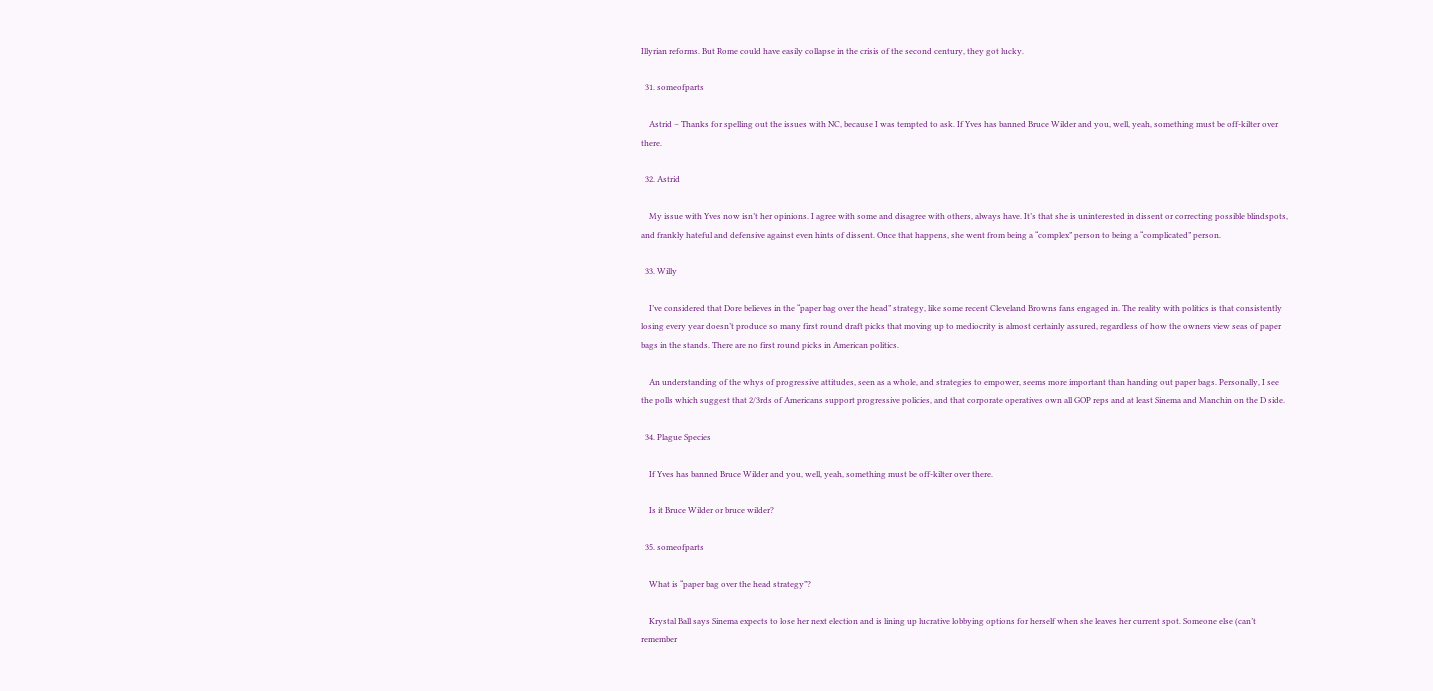Illyrian reforms. But Rome could have easily collapse in the crisis of the second century, they got lucky.

  31. someofparts

    Astrid – Thanks for spelling out the issues with NC, because I was tempted to ask. If Yves has banned Bruce Wilder and you, well, yeah, something must be off-kilter over there.

  32. Astrid

    My issue with Yves now isn’t her opinions. I agree with some and disagree with others, always have. It’s that she is uninterested in dissent or correcting possible blindspots, and frankly hateful and defensive against even hints of dissent. Once that happens, she went from being a “complex” person to being a “complicated” person.

  33. Willy

    I’ve considered that Dore believes in the “paper bag over the head” strategy, like some recent Cleveland Browns fans engaged in. The reality with politics is that consistently losing every year doesn’t produce so many first round draft picks that moving up to mediocrity is almost certainly assured, regardless of how the owners view seas of paper bags in the stands. There are no first round picks in American politics.

    An understanding of the whys of progressive attitudes, seen as a whole, and strategies to empower, seems more important than handing out paper bags. Personally, I see the polls which suggest that 2/3rds of Americans support progressive policies, and that corporate operatives own all GOP reps and at least Sinema and Manchin on the D side.

  34. Plague Species

    If Yves has banned Bruce Wilder and you, well, yeah, something must be off-kilter over there.

    Is it Bruce Wilder or bruce wilder?

  35. someofparts

    What is “paper bag over the head strategy”?

    Krystal Ball says Sinema expects to lose her next election and is lining up lucrative lobbying options for herself when she leaves her current spot. Someone else (can’t remember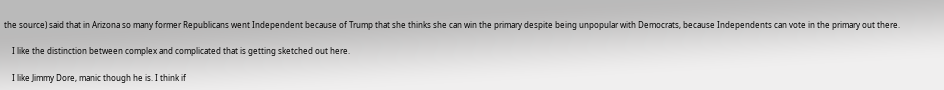the source) said that in Arizona so many former Republicans went Independent because of Trump that she thinks she can win the primary despite being unpopular with Democrats, because Independents can vote in the primary out there.

    I like the distinction between complex and complicated that is getting sketched out here.

    I like Jimmy Dore, manic though he is. I think if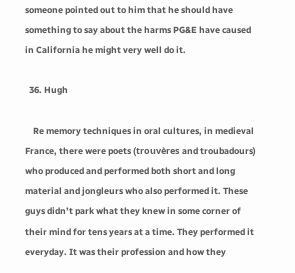someone pointed out to him that he should have something to say about the harms PG&E have caused in California he might very well do it.

  36. Hugh

    Re memory techniques in oral cultures, in medieval France, there were poets (trouvères and troubadours) who produced and performed both short and long material and jongleurs who also performed it. These guys didn’t park what they knew in some corner of their mind for tens years at a time. They performed it everyday. It was their profession and how they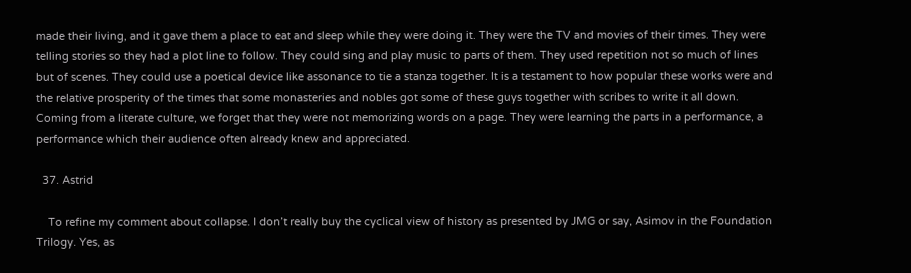made their living, and it gave them a place to eat and sleep while they were doing it. They were the TV and movies of their times. They were telling stories so they had a plot line to follow. They could sing and play music to parts of them. They used repetition not so much of lines but of scenes. They could use a poetical device like assonance to tie a stanza together. It is a testament to how popular these works were and the relative prosperity of the times that some monasteries and nobles got some of these guys together with scribes to write it all down. Coming from a literate culture, we forget that they were not memorizing words on a page. They were learning the parts in a performance, a performance which their audience often already knew and appreciated.

  37. Astrid

    To refine my comment about collapse. I don’t really buy the cyclical view of history as presented by JMG or say, Asimov in the Foundation Trilogy. Yes, as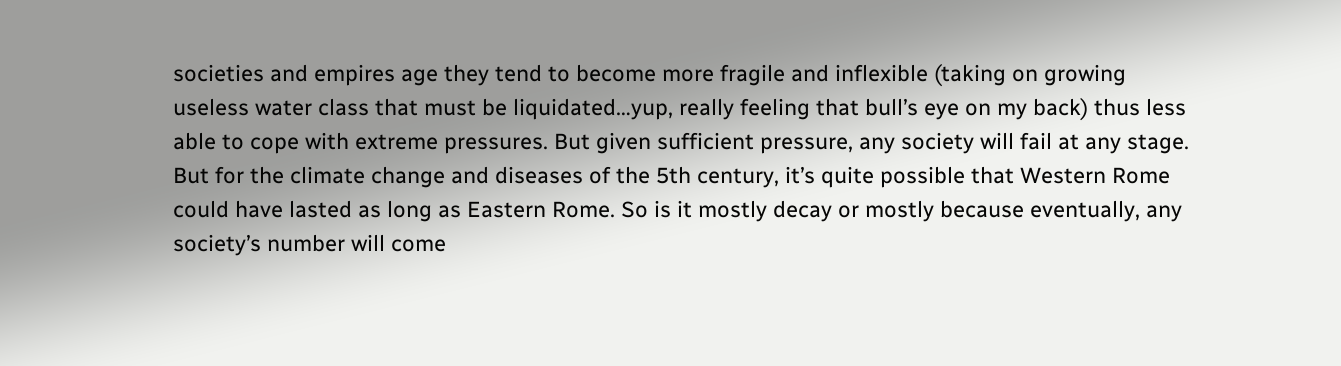societies and empires age they tend to become more fragile and inflexible (taking on growing useless water class that must be liquidated…yup, really feeling that bull’s eye on my back) thus less able to cope with extreme pressures. But given sufficient pressure, any society will fail at any stage. But for the climate change and diseases of the 5th century, it’s quite possible that Western Rome could have lasted as long as Eastern Rome. So is it mostly decay or mostly because eventually, any society’s number will come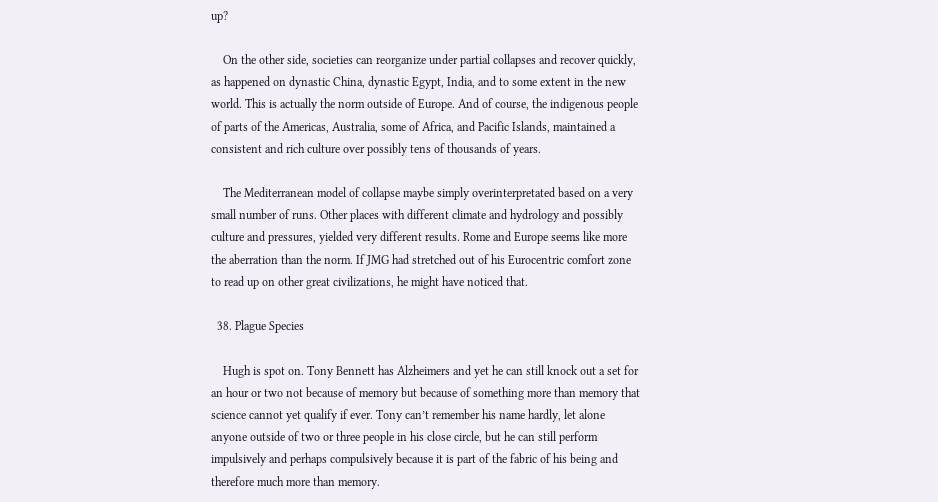up?

    On the other side, societies can reorganize under partial collapses and recover quickly, as happened on dynastic China, dynastic Egypt, India, and to some extent in the new world. This is actually the norm outside of Europe. And of course, the indigenous people of parts of the Americas, Australia, some of Africa, and Pacific Islands, maintained a consistent and rich culture over possibly tens of thousands of years.

    The Mediterranean model of collapse maybe simply overinterpretated based on a very small number of runs. Other places with different climate and hydrology and possibly culture and pressures, yielded very different results. Rome and Europe seems like more the aberration than the norm. If JMG had stretched out of his Eurocentric comfort zone to read up on other great civilizations, he might have noticed that.

  38. Plague Species

    Hugh is spot on. Tony Bennett has Alzheimers and yet he can still knock out a set for an hour or two not because of memory but because of something more than memory that science cannot yet qualify if ever. Tony can’t remember his name hardly, let alone anyone outside of two or three people in his close circle, but he can still perform impulsively and perhaps compulsively because it is part of the fabric of his being and therefore much more than memory.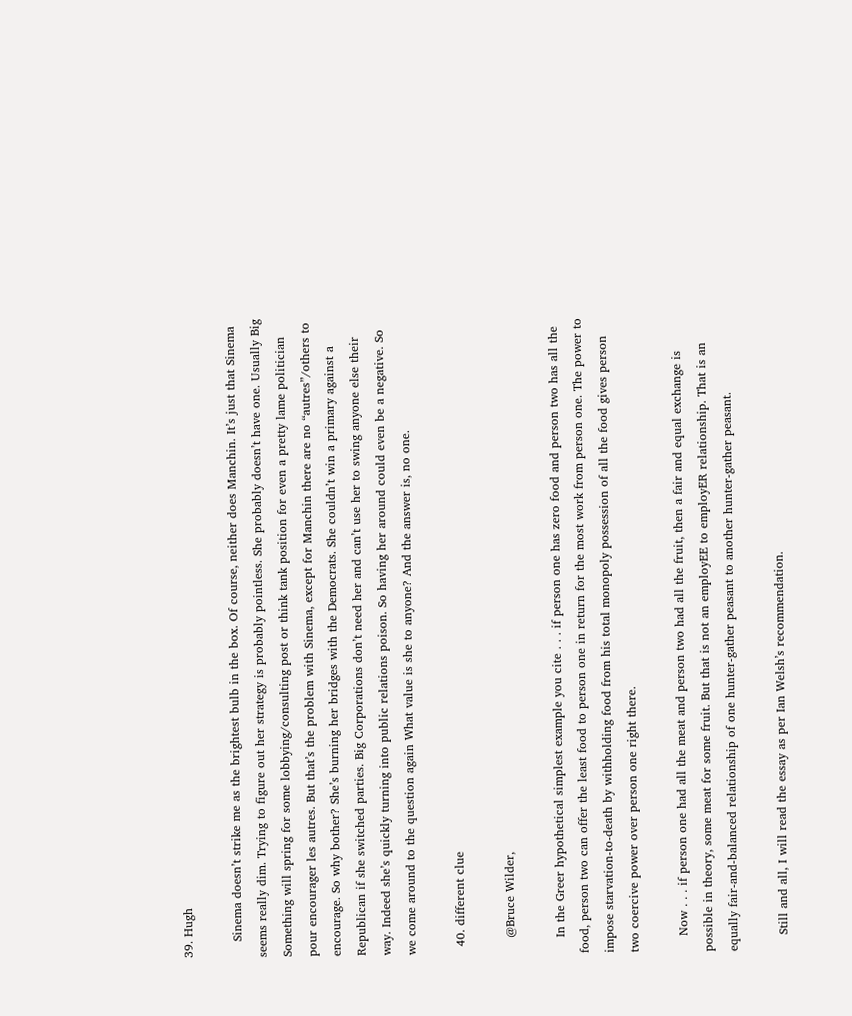39. Hugh

    Sinema doesn’t strike me as the brightest bulb in the box. Of course, neither does Manchin. It’s just that Sinema seems really dim. Trying to figure out her strategy is probably pointless. She probably doesn’t have one. Usually Big Something will spring for some lobbying/consulting post or think tank position for even a pretty lame politician pour encourager les autres. But that’s the problem with Sinema, except for Manchin there are no “autres”/others to encourage. So why bother? She’s burning her bridges with the Democrats. She couldn’t win a primary against a Republican if she switched parties. Big Corporations don’t need her and can’t use her to swing anyone else their way. Indeed she’s quickly turning into public relations poison. So having her around could even be a negative. So we come around to the question again What value is she to anyone? And the answer is, no one.

  40. different clue

    @Bruce Wilder,

    In the Greer hypothetical simplest example you cite . . . if person one has zero food and person two has all the food, person two can offer the least food to person one in return for the most work from person one. The power to impose starvation-to-death by withholding food from his total monopoly possession of all the food gives person two coercive power over person one right there.

    Now . . . if person one had all the meat and person two had all the fruit, then a fair and equal exchange is possible in theory, some meat for some fruit. But that is not an employEE to employER relationship. That is an equally fair-and-balanced relationship of one hunter-gather peasant to another hunter-gather peasant.

    Still and all, I will read the essay as per Ian Welsh’s recommendation.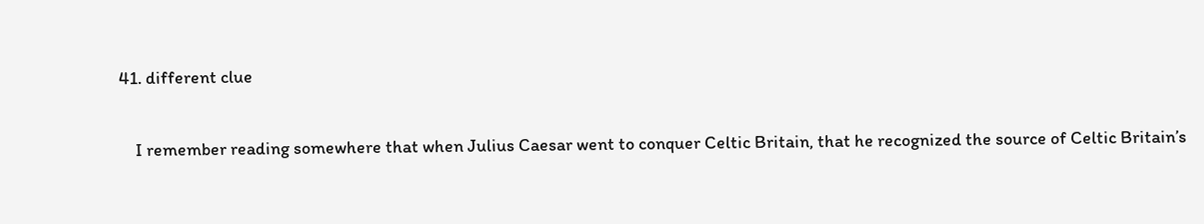41. different clue

    I remember reading somewhere that when Julius Caesar went to conquer Celtic Britain, that he recognized the source of Celtic Britain’s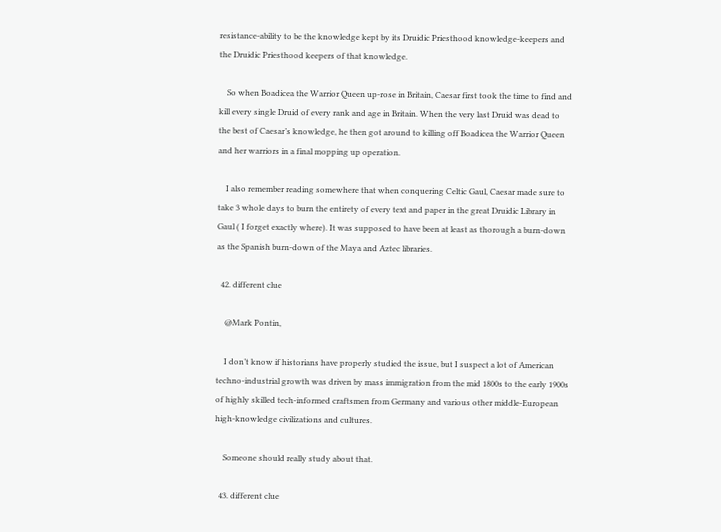resistance-ability to be the knowledge kept by its Druidic Priesthood knowledge-keepers and the Druidic Priesthood keepers of that knowledge.

    So when Boadicea the Warrior Queen up-rose in Britain, Caesar first took the time to find and kill every single Druid of every rank and age in Britain. When the very last Druid was dead to the best of Caesar’s knowledge, he then got around to killing off Boadicea the Warrior Queen and her warriors in a final mopping up operation.

    I also remember reading somewhere that when conquering Celtic Gaul, Caesar made sure to take 3 whole days to burn the entirety of every text and paper in the great Druidic Library in Gaul ( I forget exactly where). It was supposed to have been at least as thorough a burn-down as the Spanish burn-down of the Maya and Aztec libraries.

  42. different clue

    @Mark Pontin,

    I don’t know if historians have properly studied the issue, but I suspect a lot of American techno-industrial growth was driven by mass immigration from the mid 1800s to the early 1900s of highly skilled tech-informed craftsmen from Germany and various other middle-European high-knowledge civilizations and cultures.

    Someone should really study about that.

  43. different clue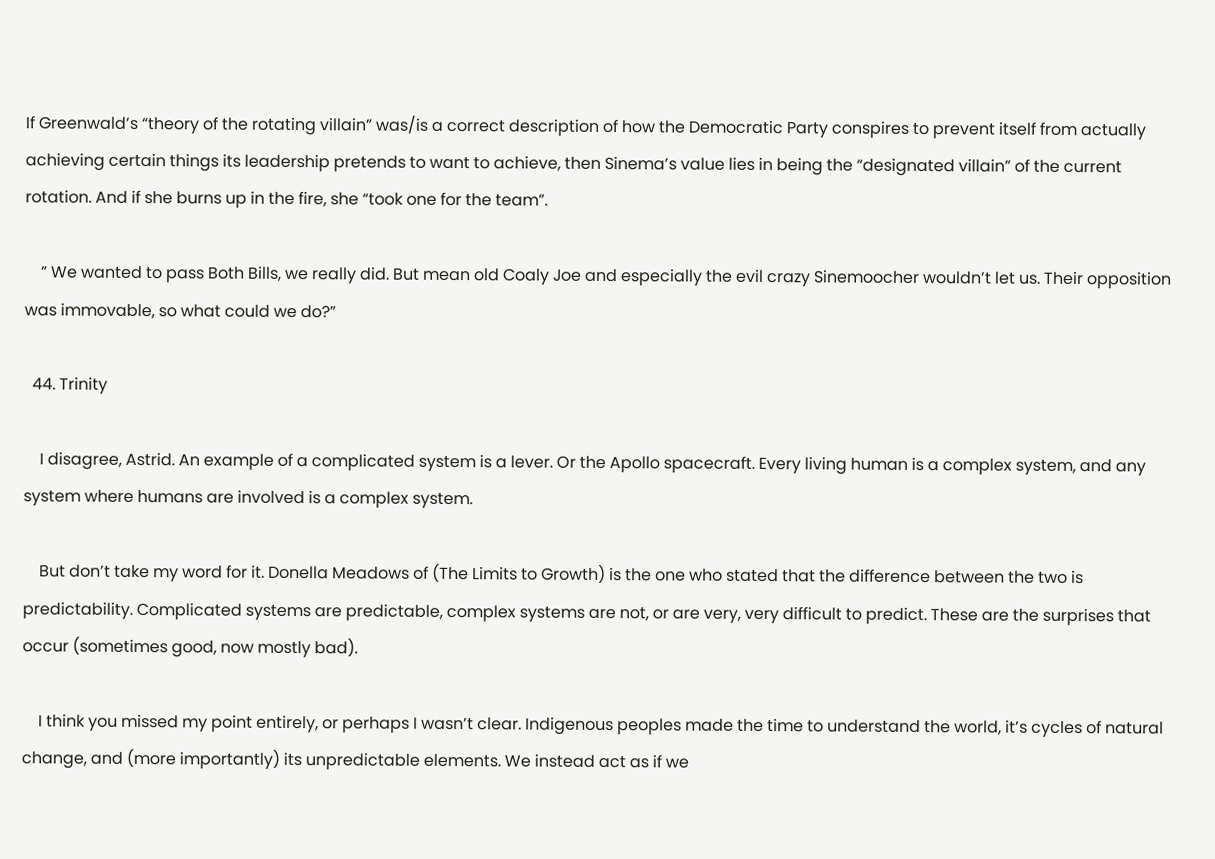If Greenwald’s “theory of the rotating villain” was/is a correct description of how the Democratic Party conspires to prevent itself from actually achieving certain things its leadership pretends to want to achieve, then Sinema’s value lies in being the “designated villain” of the current rotation. And if she burns up in the fire, she “took one for the team”.

    ” We wanted to pass Both Bills, we really did. But mean old Coaly Joe and especially the evil crazy Sinemoocher wouldn’t let us. Their opposition was immovable, so what could we do?”

  44. Trinity

    I disagree, Astrid. An example of a complicated system is a lever. Or the Apollo spacecraft. Every living human is a complex system, and any system where humans are involved is a complex system.

    But don’t take my word for it. Donella Meadows of (The Limits to Growth) is the one who stated that the difference between the two is predictability. Complicated systems are predictable, complex systems are not, or are very, very difficult to predict. These are the surprises that occur (sometimes good, now mostly bad).

    I think you missed my point entirely, or perhaps I wasn’t clear. Indigenous peoples made the time to understand the world, it’s cycles of natural change, and (more importantly) its unpredictable elements. We instead act as if we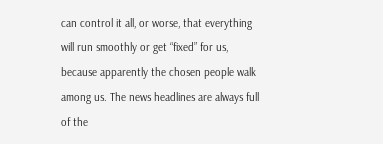can control it all, or worse, that everything will run smoothly or get “fixed” for us, because apparently the chosen people walk among us. The news headlines are always full of the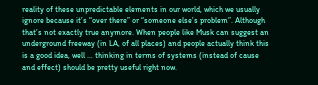reality of these unpredictable elements in our world, which we usually ignore because it’s “over there” or “someone else’s problem”. Although that’s not exactly true anymore. When people like Musk can suggest an underground freeway (in LA, of all places) and people actually think this is a good idea, well … thinking in terms of systems (instead of cause and effect) should be pretty useful right now.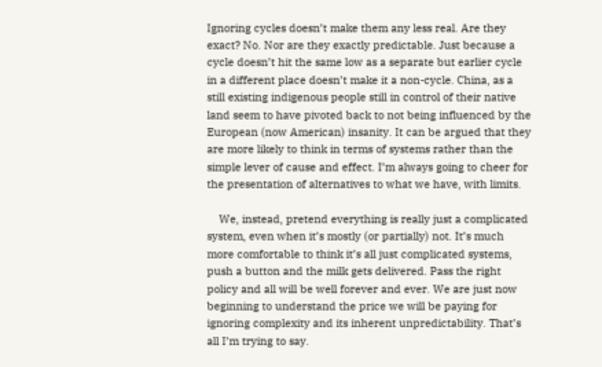Ignoring cycles doesn’t make them any less real. Are they exact? No. Nor are they exactly predictable. Just because a cycle doesn’t hit the same low as a separate but earlier cycle in a different place doesn’t make it a non-cycle. China, as a still existing indigenous people still in control of their native land seem to have pivoted back to not being influenced by the European (now American) insanity. It can be argued that they are more likely to think in terms of systems rather than the simple lever of cause and effect. I’m always going to cheer for the presentation of alternatives to what we have, with limits.

    We, instead, pretend everything is really just a complicated system, even when it’s mostly (or partially) not. It’s much more comfortable to think it’s all just complicated systems, push a button and the milk gets delivered. Pass the right policy and all will be well forever and ever. We are just now beginning to understand the price we will be paying for ignoring complexity and its inherent unpredictability. That’s all I’m trying to say.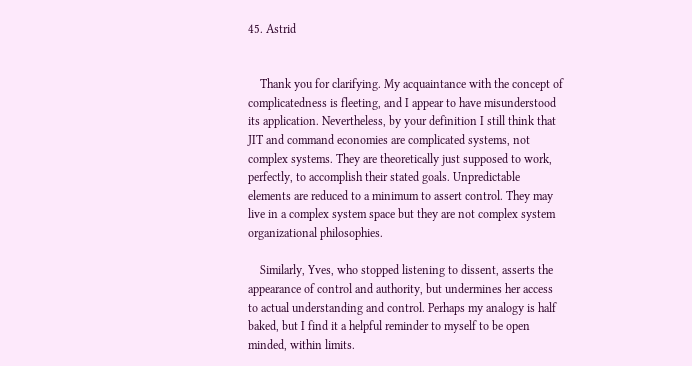45. Astrid


    Thank you for clarifying. My acquaintance with the concept of complicatedness is fleeting, and I appear to have misunderstood its application. Nevertheless, by your definition I still think that JIT and command economies are complicated systems, not complex systems. They are theoretically just supposed to work, perfectly, to accomplish their stated goals. Unpredictable elements are reduced to a minimum to assert control. They may live in a complex system space but they are not complex system organizational philosophies.

    Similarly, Yves, who stopped listening to dissent, asserts the appearance of control and authority, but undermines her access to actual understanding and control. Perhaps my analogy is half baked, but I find it a helpful reminder to myself to be open minded, within limits.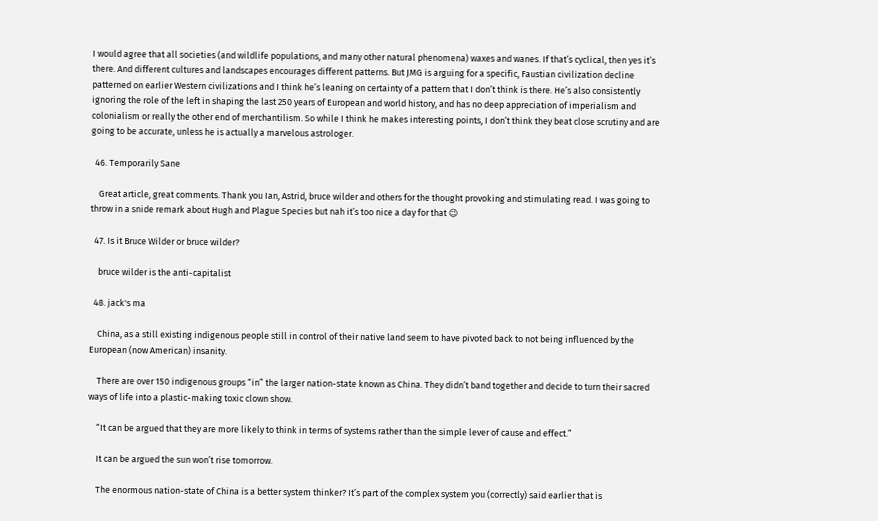I would agree that all societies (and wildlife populations, and many other natural phenomena) waxes and wanes. If that’s cyclical, then yes it’s there. And different cultures and landscapes encourages different patterns. But JMG is arguing for a specific, Faustian civilization decline patterned on earlier Western civilizations and I think he’s leaning on certainty of a pattern that I don’t think is there. He’s also consistently ignoring the role of the left in shaping the last 250 years of European and world history, and has no deep appreciation of imperialism and colonialism or really the other end of merchantilism. So while I think he makes interesting points, I don’t think they beat close scrutiny and are going to be accurate, unless he is actually a marvelous astrologer.

  46. Temporarily Sane

    Great article, great comments. Thank you Ian, Astrid, bruce wilder and others for the thought provoking and stimulating read. I was going to throw in a snide remark about Hugh and Plague Species but nah it’s too nice a day for that 😉

  47. Is it Bruce Wilder or bruce wilder?

    bruce wilder is the anti-capitalist

  48. jack's ma

    China, as a still existing indigenous people still in control of their native land seem to have pivoted back to not being influenced by the European (now American) insanity.

    There are over 150 indigenous groups “in” the larger nation-state known as China. They didn’t band together and decide to turn their sacred ways of life into a plastic-making toxic clown show.

    “It can be argued that they are more likely to think in terms of systems rather than the simple lever of cause and effect.”

    It can be argued the sun won’t rise tomorrow.

    The enormous nation-state of China is a better system thinker? It’s part of the complex system you (correctly) said earlier that is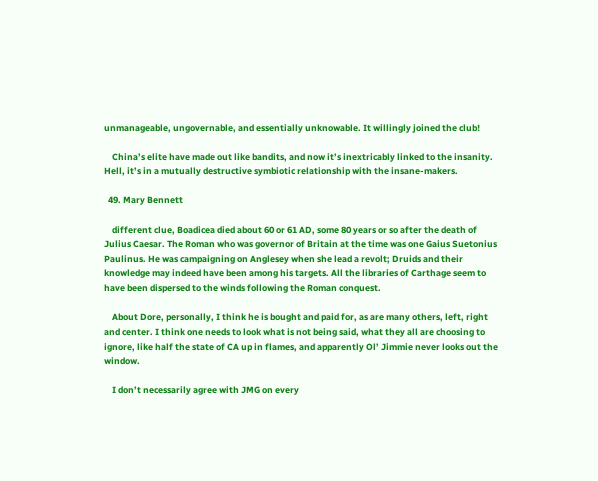unmanageable, ungovernable, and essentially unknowable. It willingly joined the club!

    China’s elite have made out like bandits, and now it’s inextricably linked to the insanity. Hell, it’s in a mutually destructive symbiotic relationship with the insane-makers.

  49. Mary Bennett

    different clue, Boadicea died about 60 or 61 AD, some 80 years or so after the death of Julius Caesar. The Roman who was governor of Britain at the time was one Gaius Suetonius Paulinus. He was campaigning on Anglesey when she lead a revolt; Druids and their knowledge may indeed have been among his targets. All the libraries of Carthage seem to have been dispersed to the winds following the Roman conquest.

    About Dore, personally, I think he is bought and paid for, as are many others, left, right and center. I think one needs to look what is not being said, what they all are choosing to ignore, like half the state of CA up in flames, and apparently Ol’ Jimmie never looks out the window.

    I don’t necessarily agree with JMG on every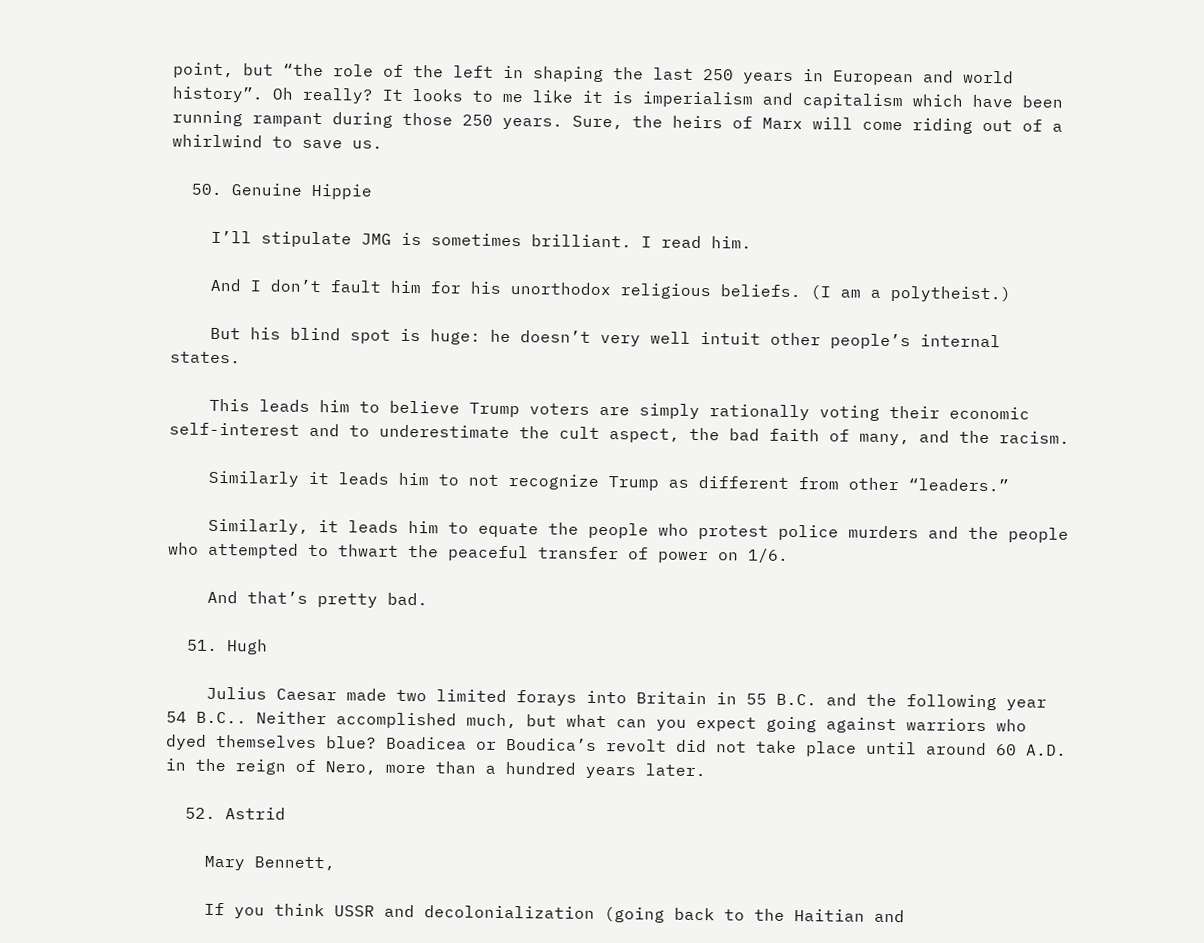point, but “the role of the left in shaping the last 250 years in European and world history”. Oh really? It looks to me like it is imperialism and capitalism which have been running rampant during those 250 years. Sure, the heirs of Marx will come riding out of a whirlwind to save us.

  50. Genuine Hippie

    I’ll stipulate JMG is sometimes brilliant. I read him.

    And I don’t fault him for his unorthodox religious beliefs. (I am a polytheist.)

    But his blind spot is huge: he doesn’t very well intuit other people’s internal states.

    This leads him to believe Trump voters are simply rationally voting their economic self-interest and to underestimate the cult aspect, the bad faith of many, and the racism.

    Similarly it leads him to not recognize Trump as different from other “leaders.”

    Similarly, it leads him to equate the people who protest police murders and the people who attempted to thwart the peaceful transfer of power on 1/6.

    And that’s pretty bad.

  51. Hugh

    Julius Caesar made two limited forays into Britain in 55 B.C. and the following year 54 B.C.. Neither accomplished much, but what can you expect going against warriors who dyed themselves blue? Boadicea or Boudica’s revolt did not take place until around 60 A.D. in the reign of Nero, more than a hundred years later.

  52. Astrid

    Mary Bennett,

    If you think USSR and decolonialization (going back to the Haitian and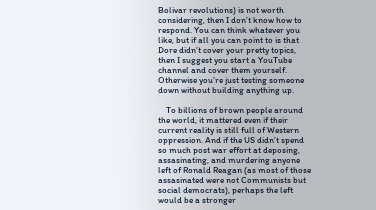Bolivar revolutions) is not worth considering, then I don’t know how to respond. You can think whatever you like, but if all you can point to is that Dore didn’t cover your pretty topics, then I suggest you start a YouTube channel and cover them yourself. Otherwise you’re just testing someone down without building anything up.

    To billions of brown people around the world, it mattered even if their current reality is still full of Western oppression. And if the US didn’t spend so much post war effort at deposing, assasinating, and murdering anyone left of Ronald Reagan (as most of those assasinated were not Communists but social democrats), perhaps the left would be a stronger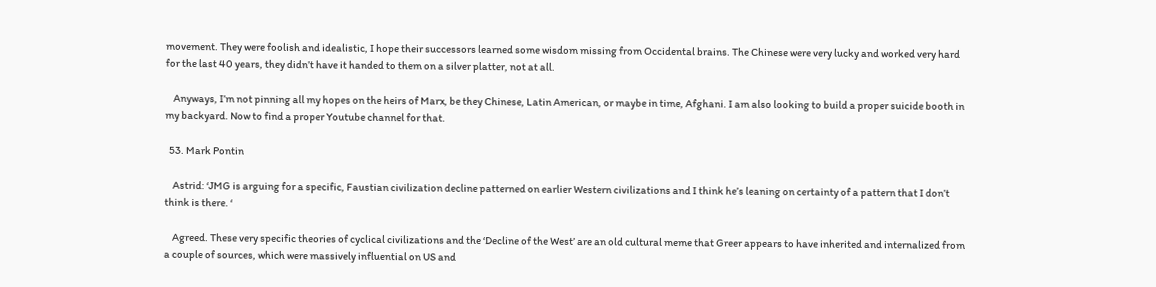movement. They were foolish and idealistic, I hope their successors learned some wisdom missing from Occidental brains. The Chinese were very lucky and worked very hard for the last 40 years, they didn’t have it handed to them on a silver platter, not at all.

    Anyways, I’m not pinning all my hopes on the heirs of Marx, be they Chinese, Latin American, or maybe in time, Afghani. I am also looking to build a proper suicide booth in my backyard. Now to find a proper Youtube channel for that.

  53. Mark Pontin

    Astrid: ‘JMG is arguing for a specific, Faustian civilization decline patterned on earlier Western civilizations and I think he’s leaning on certainty of a pattern that I don’t think is there. ‘

    Agreed. These very specific theories of cyclical civilizations and the ‘Decline of the West’ are an old cultural meme that Greer appears to have inherited and internalized from a couple of sources, which were massively influential on US and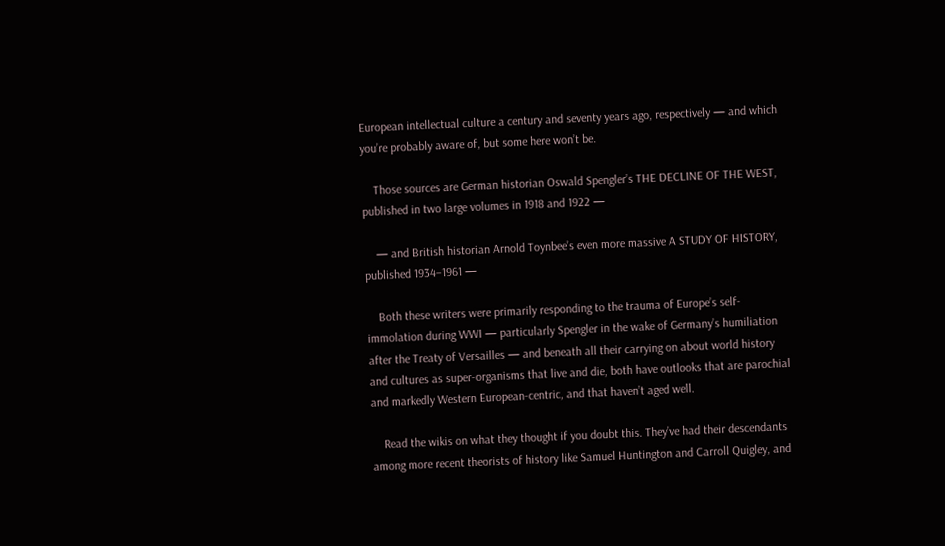European intellectual culture a century and seventy years ago, respectively — and which you’re probably aware of, but some here won’t be.

    Those sources are German historian Oswald Spengler’s THE DECLINE OF THE WEST, published in two large volumes in 1918 and 1922 —

    — and British historian Arnold Toynbee’s even more massive A STUDY OF HISTORY, published 1934–1961 —

    Both these writers were primarily responding to the trauma of Europe’s self-immolation during WWI — particularly Spengler in the wake of Germany’s humiliation after the Treaty of Versailles — and beneath all their carrying on about world history and cultures as super-organisms that live and die, both have outlooks that are parochial and markedly Western European-centric, and that haven’t aged well.

    Read the wikis on what they thought if you doubt this. They’ve had their descendants among more recent theorists of history like Samuel Huntington and Carroll Quigley, and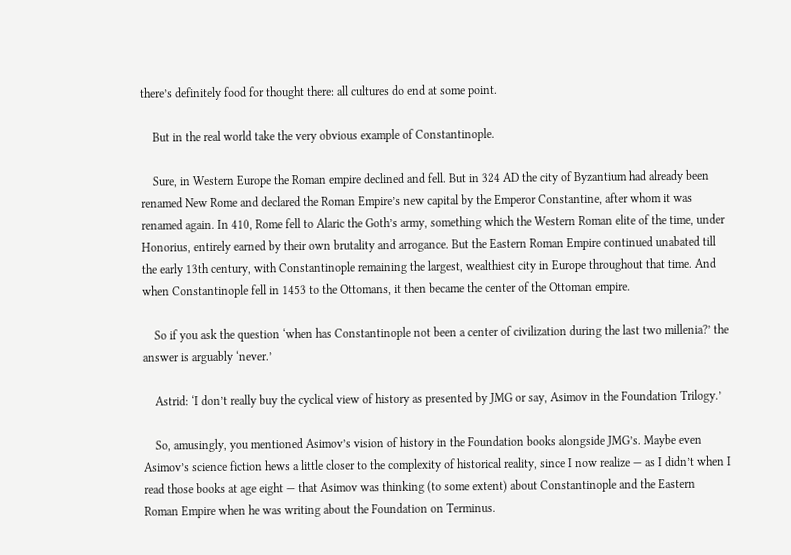there’s definitely food for thought there: all cultures do end at some point.

    But in the real world take the very obvious example of Constantinople.

    Sure, in Western Europe the Roman empire declined and fell. But in 324 AD the city of Byzantium had already been renamed New Rome and declared the Roman Empire’s new capital by the Emperor Constantine, after whom it was renamed again. In 410, Rome fell to Alaric the Goth’s army, something which the Western Roman elite of the time, under Honorius, entirely earned by their own brutality and arrogance. But the Eastern Roman Empire continued unabated till the early 13th century, with Constantinople remaining the largest, wealthiest city in Europe throughout that time. And when Constantinople fell in 1453 to the Ottomans, it then became the center of the Ottoman empire.

    So if you ask the question ‘when has Constantinople not been a center of civilization during the last two millenia?’ the answer is arguably ‘never.’

    Astrid: ‘I don’t really buy the cyclical view of history as presented by JMG or say, Asimov in the Foundation Trilogy.’

    So, amusingly, you mentioned Asimov’s vision of history in the Foundation books alongside JMG’s. Maybe even Asimov’s science fiction hews a little closer to the complexity of historical reality, since I now realize — as I didn’t when I read those books at age eight — that Asimov was thinking (to some extent) about Constantinople and the Eastern Roman Empire when he was writing about the Foundation on Terminus.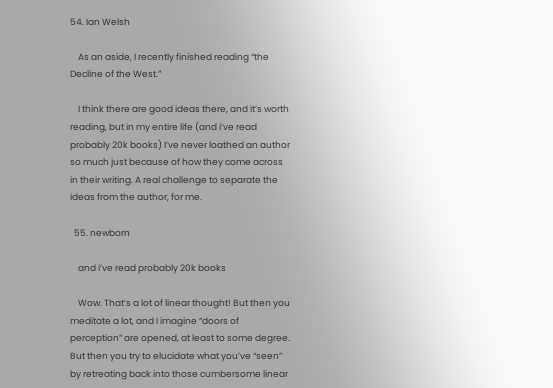54. Ian Welsh

    As an aside, I recently finished reading “the Decline of the West.”

    I think there are good ideas there, and it’s worth reading, but in my entire life (and i’ve read probably 20k books) I’ve never loathed an author so much just because of how they come across in their writing. A real challenge to separate the ideas from the author, for me.

  55. newborn

    and i’ve read probably 20k books

    Wow. That’s a lot of linear thought! But then you meditate a lot, and I imagine “doors of perception” are opened, at least to some degree. But then you try to elucidate what you’ve “seen” by retreating back into those cumbersome linear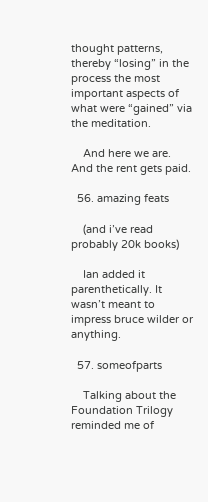thought patterns, thereby “losing” in the process the most important aspects of what were “gained” via the meditation.

    And here we are. And the rent gets paid.

  56. amazing feats

    (and i’ve read probably 20k books)

    Ian added it parenthetically. It wasn’t meant to impress bruce wilder or anything.

  57. someofparts

    Talking about the Foundation Trilogy reminded me of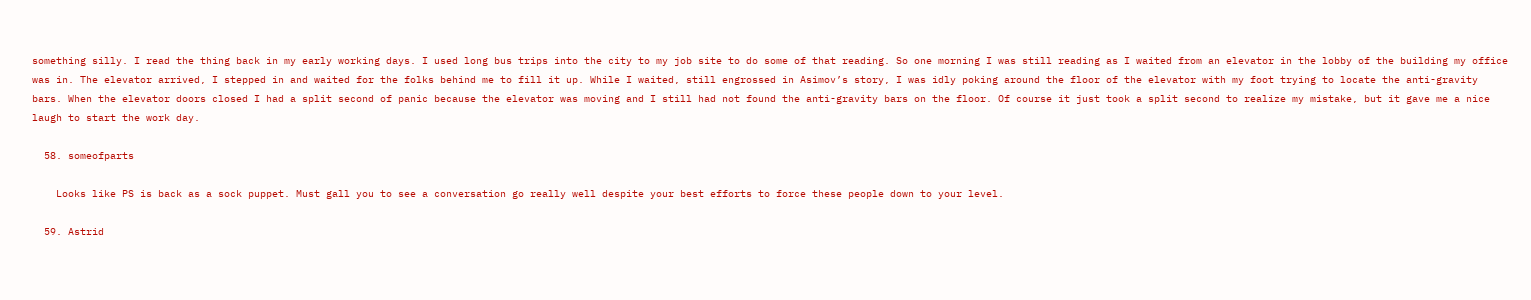something silly. I read the thing back in my early working days. I used long bus trips into the city to my job site to do some of that reading. So one morning I was still reading as I waited from an elevator in the lobby of the building my office was in. The elevator arrived, I stepped in and waited for the folks behind me to fill it up. While I waited, still engrossed in Asimov’s story, I was idly poking around the floor of the elevator with my foot trying to locate the anti-gravity bars. When the elevator doors closed I had a split second of panic because the elevator was moving and I still had not found the anti-gravity bars on the floor. Of course it just took a split second to realize my mistake, but it gave me a nice laugh to start the work day.

  58. someofparts

    Looks like PS is back as a sock puppet. Must gall you to see a conversation go really well despite your best efforts to force these people down to your level.

  59. Astrid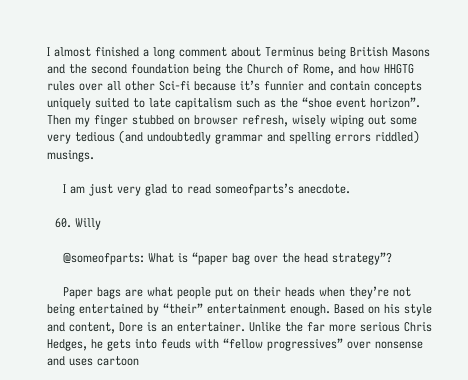I almost finished a long comment about Terminus being British Masons and the second foundation being the Church of Rome, and how HHGTG rules over all other Sci-fi because it’s funnier and contain concepts uniquely suited to late capitalism such as the “shoe event horizon”. Then my finger stubbed on browser refresh, wisely wiping out some very tedious (and undoubtedly grammar and spelling errors riddled) musings.

    I am just very glad to read someofparts’s anecdote.

  60. Willy

    @someofparts: What is “paper bag over the head strategy”?

    Paper bags are what people put on their heads when they’re not being entertained by “their” entertainment enough. Based on his style and content, Dore is an entertainer. Unlike the far more serious Chris Hedges, he gets into feuds with “fellow progressives” over nonsense and uses cartoon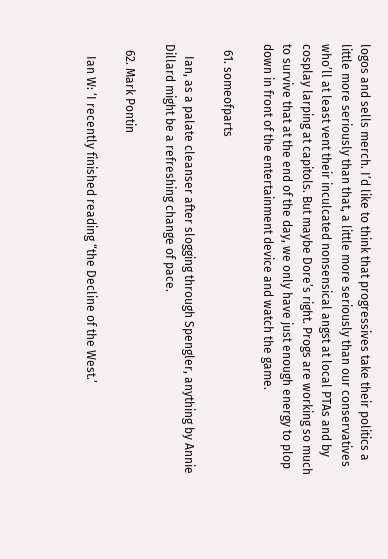logos and sells merch. I’d like to think that progressives take their politics a little more seriously than that, a little more seriously than our conservatives who’ll at least vent their inculcated nonsensical angst at local PTAs and by cosplay larping at capitols. But maybe Dore’s right. Progs are working so much to survive that at the end of the day, we only have just enough energy to plop down in front of the entertainment device and watch the game.

  61. someofparts

    Ian, as a palate cleanser after slogging through Spengler, anything by Annie Dillard might be a refreshing change of pace.

  62. Mark Pontin

    Ian W: ‘I recently finished reading “the Decline of the West.’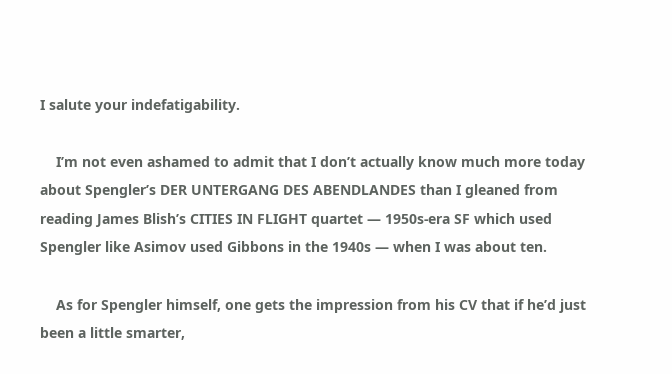I salute your indefatigability.

    I’m not even ashamed to admit that I don’t actually know much more today about Spengler’s DER UNTERGANG DES ABENDLANDES than I gleaned from reading James Blish’s CITIES IN FLIGHT quartet — 1950s-era SF which used Spengler like Asimov used Gibbons in the 1940s — when I was about ten.

    As for Spengler himself, one gets the impression from his CV that if he’d just been a little smarter,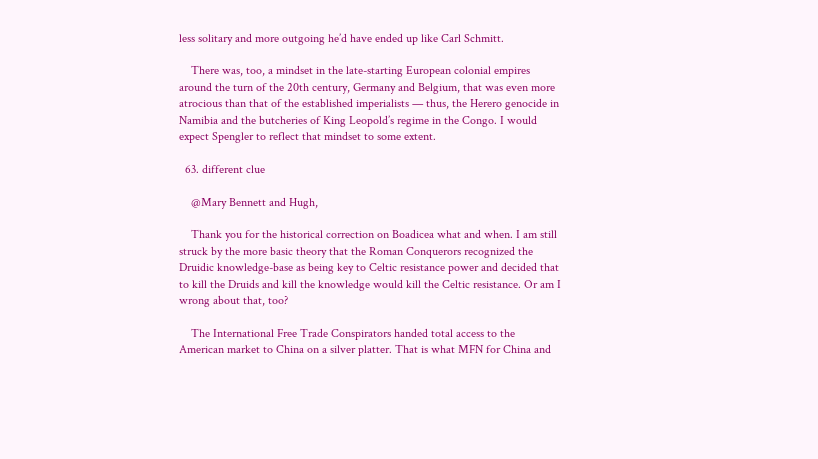less solitary and more outgoing he’d have ended up like Carl Schmitt.

    There was, too, a mindset in the late-starting European colonial empires around the turn of the 20th century, Germany and Belgium, that was even more atrocious than that of the established imperialists — thus, the Herero genocide in Namibia and the butcheries of King Leopold’s regime in the Congo. I would expect Spengler to reflect that mindset to some extent.

  63. different clue

    @Mary Bennett and Hugh,

    Thank you for the historical correction on Boadicea what and when. I am still struck by the more basic theory that the Roman Conquerors recognized the Druidic knowledge-base as being key to Celtic resistance power and decided that to kill the Druids and kill the knowledge would kill the Celtic resistance. Or am I wrong about that, too?

    The International Free Trade Conspirators handed total access to the American market to China on a silver platter. That is what MFN for China and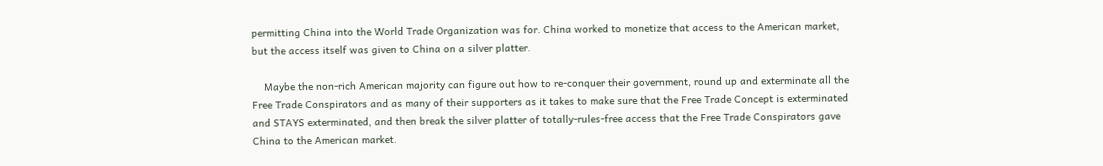permitting China into the World Trade Organization was for. China worked to monetize that access to the American market, but the access itself was given to China on a silver platter.

    Maybe the non-rich American majority can figure out how to re-conquer their government, round up and exterminate all the Free Trade Conspirators and as many of their supporters as it takes to make sure that the Free Trade Concept is exterminated and STAYS exterminated, and then break the silver platter of totally-rules-free access that the Free Trade Conspirators gave China to the American market.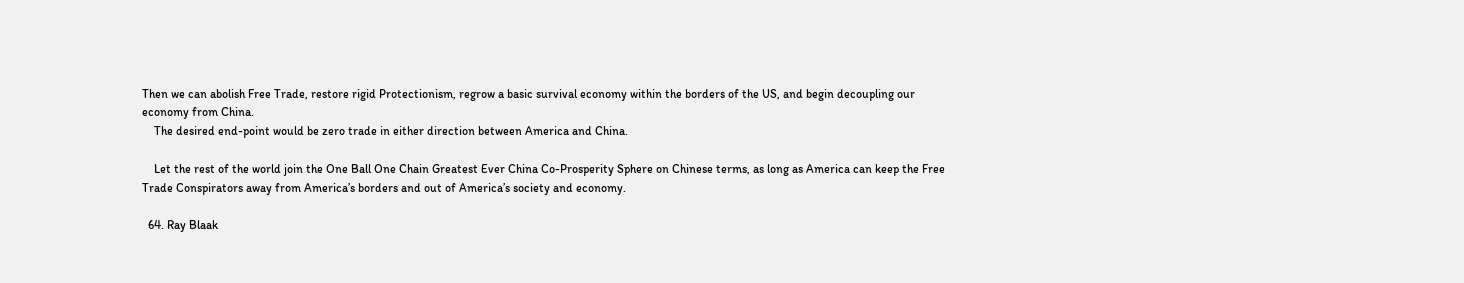Then we can abolish Free Trade, restore rigid Protectionism, regrow a basic survival economy within the borders of the US, and begin decoupling our economy from China.
    The desired end-point would be zero trade in either direction between America and China.

    Let the rest of the world join the One Ball One Chain Greatest Ever China Co-Prosperity Sphere on Chinese terms, as long as America can keep the Free Trade Conspirators away from America’s borders and out of America’s society and economy.

  64. Ray Blaak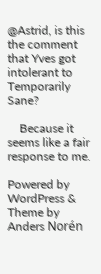@Astrid, is this the comment that Yves got intolerant to Temporarily Sane?

    Because it seems like a fair response to me.

Powered by WordPress & Theme by Anders Norén